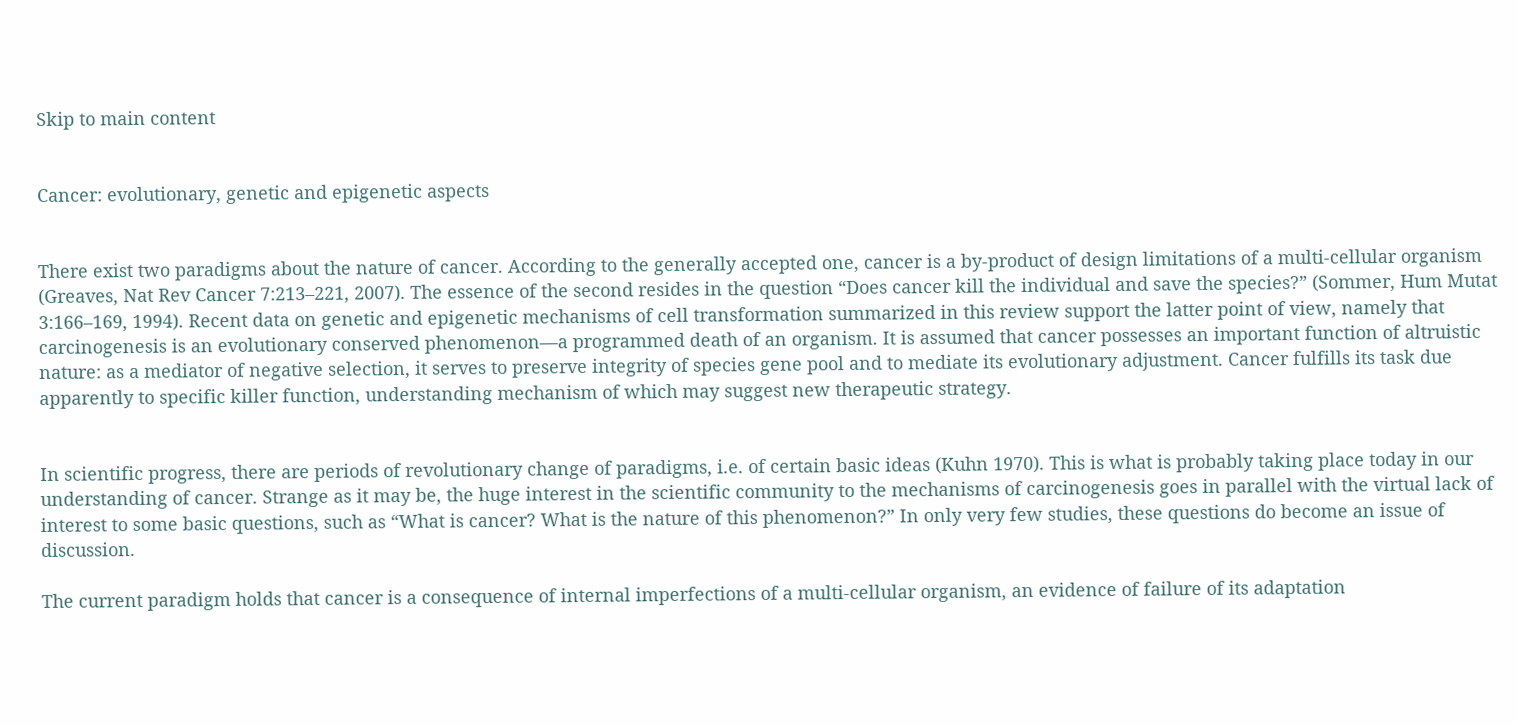Skip to main content


Cancer: evolutionary, genetic and epigenetic aspects


There exist two paradigms about the nature of cancer. According to the generally accepted one, cancer is a by-product of design limitations of a multi-cellular organism (Greaves, Nat Rev Cancer 7:213–221, 2007). The essence of the second resides in the question “Does cancer kill the individual and save the species?” (Sommer, Hum Mutat 3:166–169, 1994). Recent data on genetic and epigenetic mechanisms of cell transformation summarized in this review support the latter point of view, namely that carcinogenesis is an evolutionary conserved phenomenon—a programmed death of an organism. It is assumed that cancer possesses an important function of altruistic nature: as a mediator of negative selection, it serves to preserve integrity of species gene pool and to mediate its evolutionary adjustment. Cancer fulfills its task due apparently to specific killer function, understanding mechanism of which may suggest new therapeutic strategy.


In scientific progress, there are periods of revolutionary change of paradigms, i.e. of certain basic ideas (Kuhn 1970). This is what is probably taking place today in our understanding of cancer. Strange as it may be, the huge interest in the scientific community to the mechanisms of carcinogenesis goes in parallel with the virtual lack of interest to some basic questions, such as “What is cancer? What is the nature of this phenomenon?” In only very few studies, these questions do become an issue of discussion.

The current paradigm holds that cancer is a consequence of internal imperfections of a multi-cellular organism, an evidence of failure of its adaptation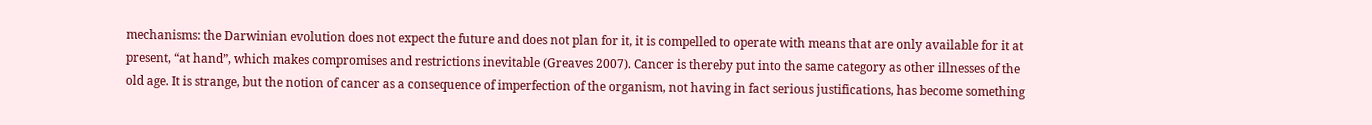mechanisms: the Darwinian evolution does not expect the future and does not plan for it, it is compelled to operate with means that are only available for it at present, “at hand”, which makes compromises and restrictions inevitable (Greaves 2007). Cancer is thereby put into the same category as other illnesses of the old age. It is strange, but the notion of cancer as a consequence of imperfection of the organism, not having in fact serious justifications, has become something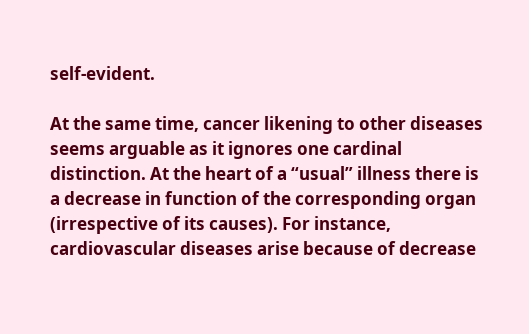self-evident.

At the same time, cancer likening to other diseases seems arguable as it ignores one cardinal distinction. At the heart of a “usual” illness there is a decrease in function of the corresponding organ (irrespective of its causes). For instance, cardiovascular diseases arise because of decrease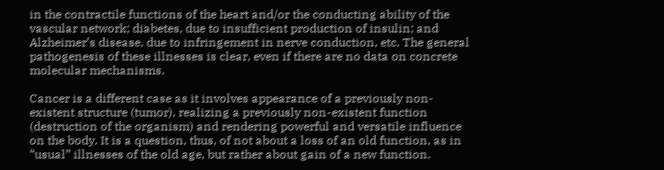in the contractile functions of the heart and/or the conducting ability of the vascular network; diabetes, due to insufficient production of insulin; and Alzheimer’s disease, due to infringement in nerve conduction, etc. The general pathogenesis of these illnesses is clear, even if there are no data on concrete molecular mechanisms.

Cancer is a different case as it involves appearance of a previously non-existent structure (tumor), realizing a previously non-existent function (destruction of the organism) and rendering powerful and versatile influence on the body. It is a question, thus, of not about a loss of an old function, as in “usual” illnesses of the old age, but rather about gain of a new function.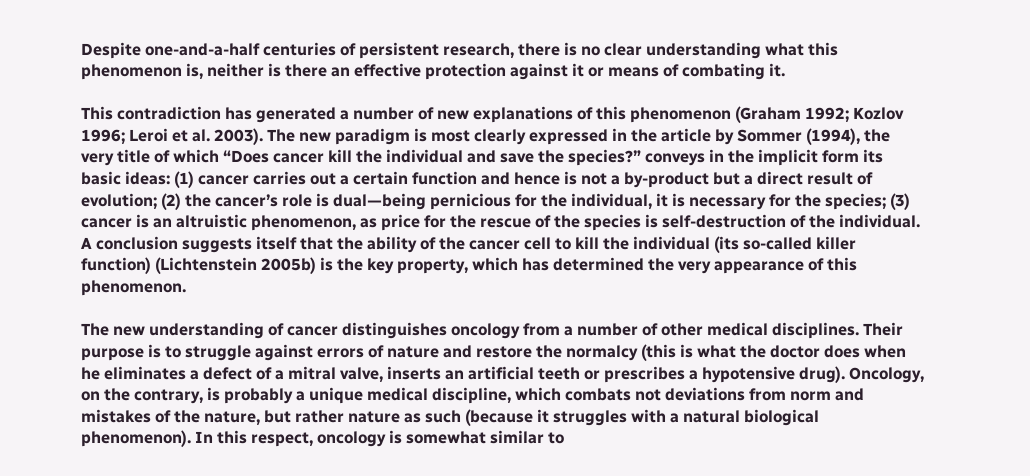Despite one-and-a-half centuries of persistent research, there is no clear understanding what this phenomenon is, neither is there an effective protection against it or means of combating it.

This contradiction has generated a number of new explanations of this phenomenon (Graham 1992; Kozlov 1996; Leroi et al. 2003). The new paradigm is most clearly expressed in the article by Sommer (1994), the very title of which “Does cancer kill the individual and save the species?” conveys in the implicit form its basic ideas: (1) cancer carries out a certain function and hence is not a by-product but a direct result of evolution; (2) the cancer’s role is dual—being pernicious for the individual, it is necessary for the species; (3) cancer is an altruistic phenomenon, as price for the rescue of the species is self-destruction of the individual. A conclusion suggests itself that the ability of the cancer cell to kill the individual (its so-called killer function) (Lichtenstein 2005b) is the key property, which has determined the very appearance of this phenomenon.

The new understanding of cancer distinguishes oncology from a number of other medical disciplines. Their purpose is to struggle against errors of nature and restore the normalcy (this is what the doctor does when he eliminates a defect of a mitral valve, inserts an artificial teeth or prescribes a hypotensive drug). Oncology, on the contrary, is probably a unique medical discipline, which combats not deviations from norm and mistakes of the nature, but rather nature as such (because it struggles with a natural biological phenomenon). In this respect, oncology is somewhat similar to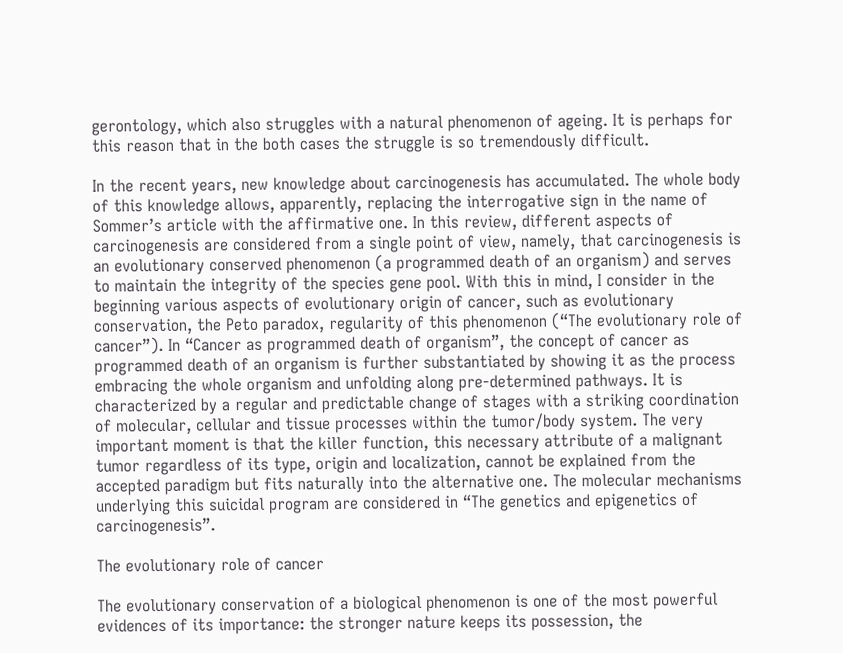gerontology, which also struggles with a natural phenomenon of ageing. It is perhaps for this reason that in the both cases the struggle is so tremendously difficult.

In the recent years, new knowledge about carcinogenesis has accumulated. The whole body of this knowledge allows, apparently, replacing the interrogative sign in the name of Sommer’s article with the affirmative one. In this review, different aspects of carcinogenesis are considered from a single point of view, namely, that carcinogenesis is an evolutionary conserved phenomenon (a programmed death of an organism) and serves to maintain the integrity of the species gene pool. With this in mind, I consider in the beginning various aspects of evolutionary origin of cancer, such as evolutionary conservation, the Peto paradox, regularity of this phenomenon (“The evolutionary role of cancer”). In “Cancer as programmed death of organism”, the concept of cancer as programmed death of an organism is further substantiated by showing it as the process embracing the whole organism and unfolding along pre-determined pathways. It is characterized by a regular and predictable change of stages with a striking coordination of molecular, cellular and tissue processes within the tumor/body system. The very important moment is that the killer function, this necessary attribute of a malignant tumor regardless of its type, origin and localization, cannot be explained from the accepted paradigm but fits naturally into the alternative one. The molecular mechanisms underlying this suicidal program are considered in “The genetics and epigenetics of carcinogenesis”.

The evolutionary role of cancer

The evolutionary conservation of a biological phenomenon is one of the most powerful evidences of its importance: the stronger nature keeps its possession, the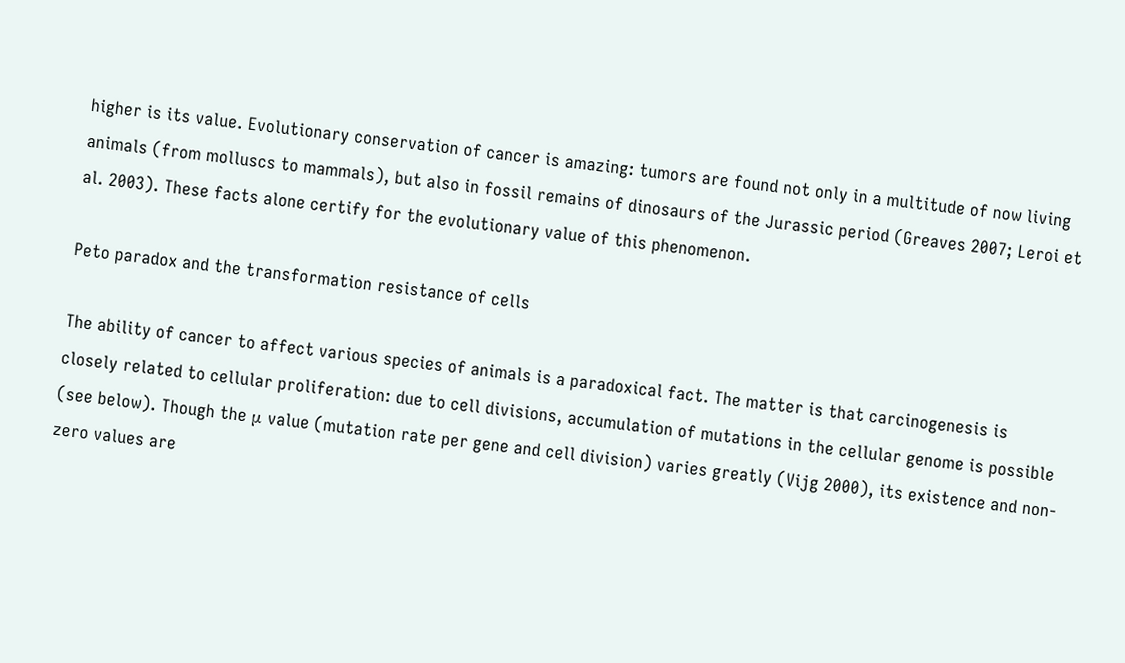higher is its value. Evolutionary conservation of cancer is amazing: tumors are found not only in a multitude of now living animals (from molluscs to mammals), but also in fossil remains of dinosaurs of the Jurassic period (Greaves 2007; Leroi et al. 2003). These facts alone certify for the evolutionary value of this phenomenon.

Peto paradox and the transformation resistance of cells

The ability of cancer to affect various species of animals is a paradoxical fact. The matter is that carcinogenesis is closely related to cellular proliferation: due to cell divisions, accumulation of mutations in the cellular genome is possible (see below). Though the μ value (mutation rate per gene and cell division) varies greatly (Vijg 2000), its existence and non-zero values are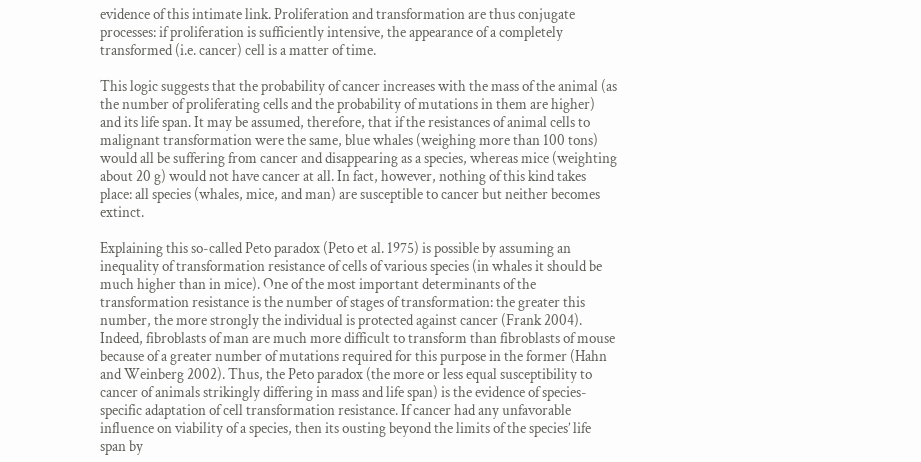evidence of this intimate link. Proliferation and transformation are thus conjugate processes: if proliferation is sufficiently intensive, the appearance of a completely transformed (i.e. cancer) cell is a matter of time.

This logic suggests that the probability of cancer increases with the mass of the animal (as the number of proliferating cells and the probability of mutations in them are higher) and its life span. It may be assumed, therefore, that if the resistances of animal cells to malignant transformation were the same, blue whales (weighing more than 100 tons) would all be suffering from cancer and disappearing as a species, whereas mice (weighting about 20 g) would not have cancer at all. In fact, however, nothing of this kind takes place: all species (whales, mice, and man) are susceptible to cancer but neither becomes extinct.

Explaining this so-called Peto paradox (Peto et al. 1975) is possible by assuming an inequality of transformation resistance of cells of various species (in whales it should be much higher than in mice). One of the most important determinants of the transformation resistance is the number of stages of transformation: the greater this number, the more strongly the individual is protected against cancer (Frank 2004). Indeed, fibroblasts of man are much more difficult to transform than fibroblasts of mouse because of a greater number of mutations required for this purpose in the former (Hahn and Weinberg 2002). Thus, the Peto paradox (the more or less equal susceptibility to cancer of animals strikingly differing in mass and life span) is the evidence of species-specific adaptation of cell transformation resistance. If cancer had any unfavorable influence on viability of a species, then its ousting beyond the limits of the species’ life span by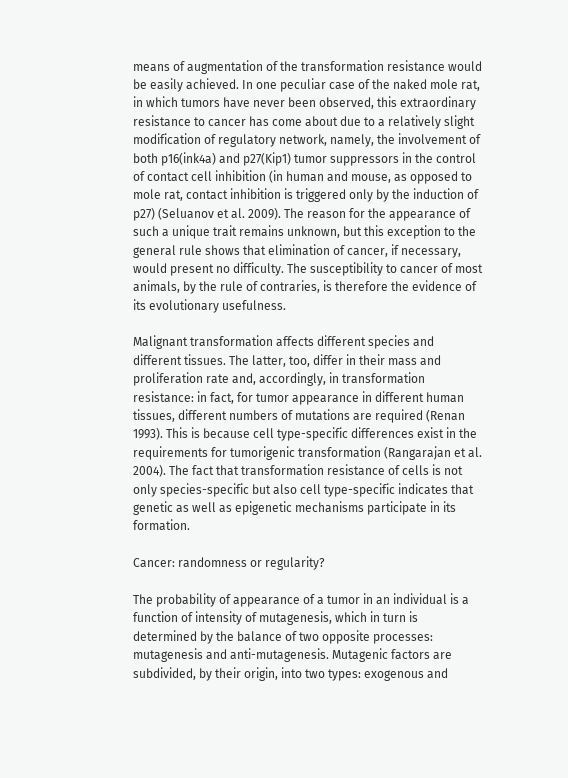means of augmentation of the transformation resistance would be easily achieved. In one peculiar case of the naked mole rat, in which tumors have never been observed, this extraordinary resistance to cancer has come about due to a relatively slight modification of regulatory network, namely, the involvement of both p16(ink4a) and p27(Kip1) tumor suppressors in the control of contact cell inhibition (in human and mouse, as opposed to mole rat, contact inhibition is triggered only by the induction of p27) (Seluanov et al. 2009). The reason for the appearance of such a unique trait remains unknown, but this exception to the general rule shows that elimination of cancer, if necessary, would present no difficulty. The susceptibility to cancer of most animals, by the rule of contraries, is therefore the evidence of its evolutionary usefulness.

Malignant transformation affects different species and different tissues. The latter, too, differ in their mass and proliferation rate and, accordingly, in transformation resistance: in fact, for tumor appearance in different human tissues, different numbers of mutations are required (Renan 1993). This is because cell type-specific differences exist in the requirements for tumorigenic transformation (Rangarajan et al. 2004). The fact that transformation resistance of cells is not only species-specific but also cell type-specific indicates that genetic as well as epigenetic mechanisms participate in its formation.

Cancer: randomness or regularity?

The probability of appearance of a tumor in an individual is a function of intensity of mutagenesis, which in turn is determined by the balance of two opposite processes: mutagenesis and anti-mutagenesis. Mutagenic factors are subdivided, by their origin, into two types: exogenous and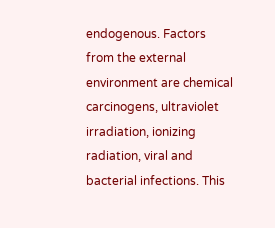endogenous. Factors from the external environment are chemical carcinogens, ultraviolet irradiation, ionizing radiation, viral and bacterial infections. This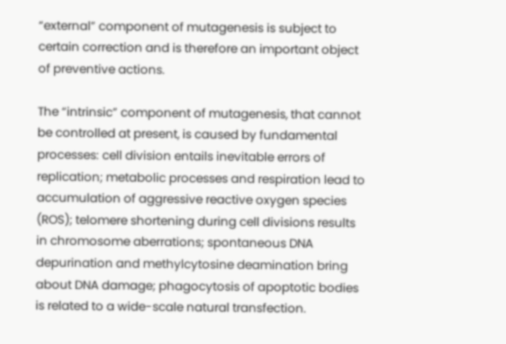“external” component of mutagenesis is subject to certain correction and is therefore an important object of preventive actions.

The “intrinsic” component of mutagenesis, that cannot be controlled at present, is caused by fundamental processes: cell division entails inevitable errors of replication; metabolic processes and respiration lead to accumulation of aggressive reactive oxygen species (ROS); telomere shortening during cell divisions results in chromosome aberrations; spontaneous DNA depurination and methylcytosine deamination bring about DNA damage; phagocytosis of apoptotic bodies is related to a wide-scale natural transfection.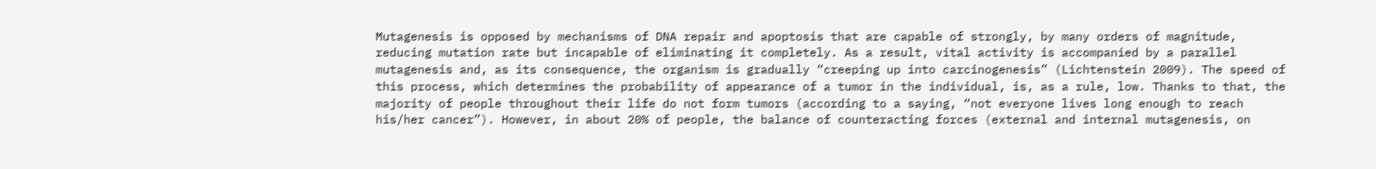Mutagenesis is opposed by mechanisms of DNA repair and apoptosis that are capable of strongly, by many orders of magnitude, reducing mutation rate but incapable of eliminating it completely. As a result, vital activity is accompanied by a parallel mutagenesis and, as its consequence, the organism is gradually “creeping up into carcinogenesis” (Lichtenstein 2009). The speed of this process, which determines the probability of appearance of a tumor in the individual, is, as a rule, low. Thanks to that, the majority of people throughout their life do not form tumors (according to a saying, “not everyone lives long enough to reach his/her cancer”). However, in about 20% of people, the balance of counteracting forces (external and internal mutagenesis, on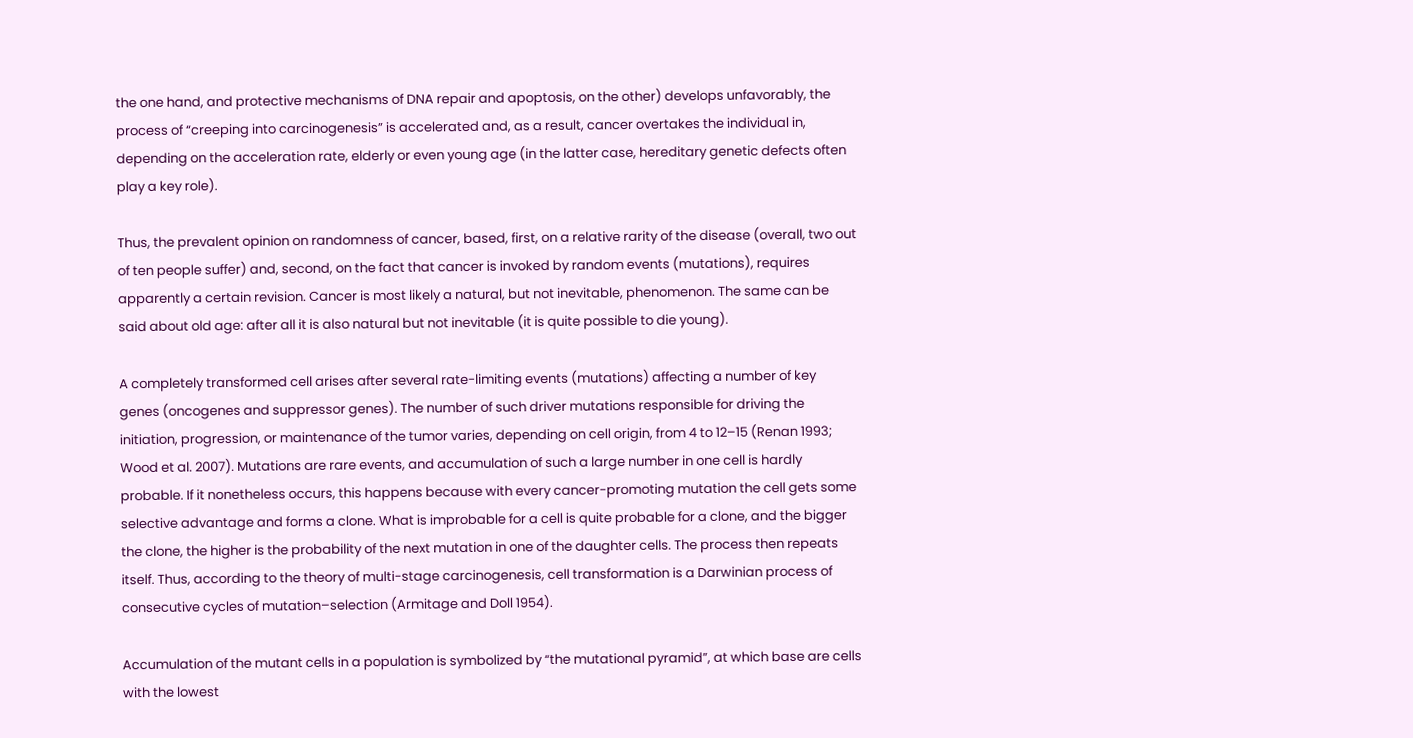the one hand, and protective mechanisms of DNA repair and apoptosis, on the other) develops unfavorably, the process of “creeping into carcinogenesis” is accelerated and, as a result, cancer overtakes the individual in, depending on the acceleration rate, elderly or even young age (in the latter case, hereditary genetic defects often play a key role).

Thus, the prevalent opinion on randomness of cancer, based, first, on a relative rarity of the disease (overall, two out of ten people suffer) and, second, on the fact that cancer is invoked by random events (mutations), requires apparently a certain revision. Cancer is most likely a natural, but not inevitable, phenomenon. The same can be said about old age: after all it is also natural but not inevitable (it is quite possible to die young).

A completely transformed cell arises after several rate-limiting events (mutations) affecting a number of key genes (oncogenes and suppressor genes). The number of such driver mutations responsible for driving the initiation, progression, or maintenance of the tumor varies, depending on cell origin, from 4 to 12–15 (Renan 1993; Wood et al. 2007). Mutations are rare events, and accumulation of such a large number in one cell is hardly probable. If it nonetheless occurs, this happens because with every cancer-promoting mutation the cell gets some selective advantage and forms a clone. What is improbable for a cell is quite probable for a clone, and the bigger the clone, the higher is the probability of the next mutation in one of the daughter cells. The process then repeats itself. Thus, according to the theory of multi-stage carcinogenesis, cell transformation is a Darwinian process of consecutive cycles of mutation–selection (Armitage and Doll 1954).

Accumulation of the mutant cells in a population is symbolized by “the mutational pyramid”, at which base are cells with the lowest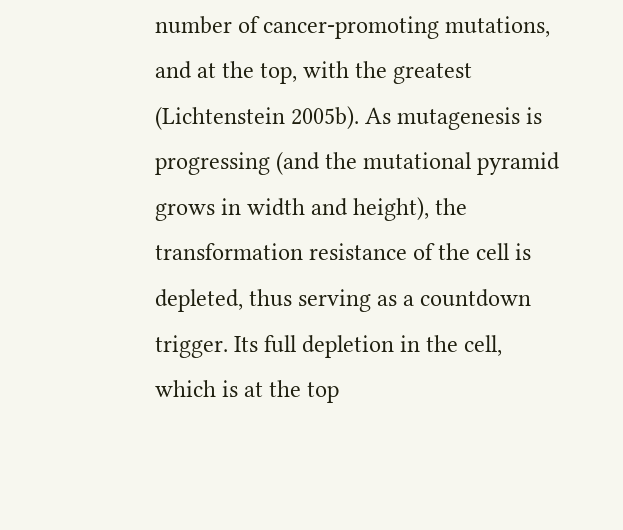number of cancer-promoting mutations, and at the top, with the greatest (Lichtenstein 2005b). As mutagenesis is progressing (and the mutational pyramid grows in width and height), the transformation resistance of the cell is depleted, thus serving as a countdown trigger. Its full depletion in the cell, which is at the top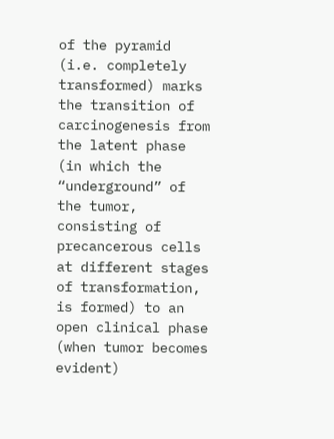of the pyramid (i.e. completely transformed) marks the transition of carcinogenesis from the latent phase (in which the “underground” of the tumor, consisting of precancerous cells at different stages of transformation, is formed) to an open clinical phase (when tumor becomes evident)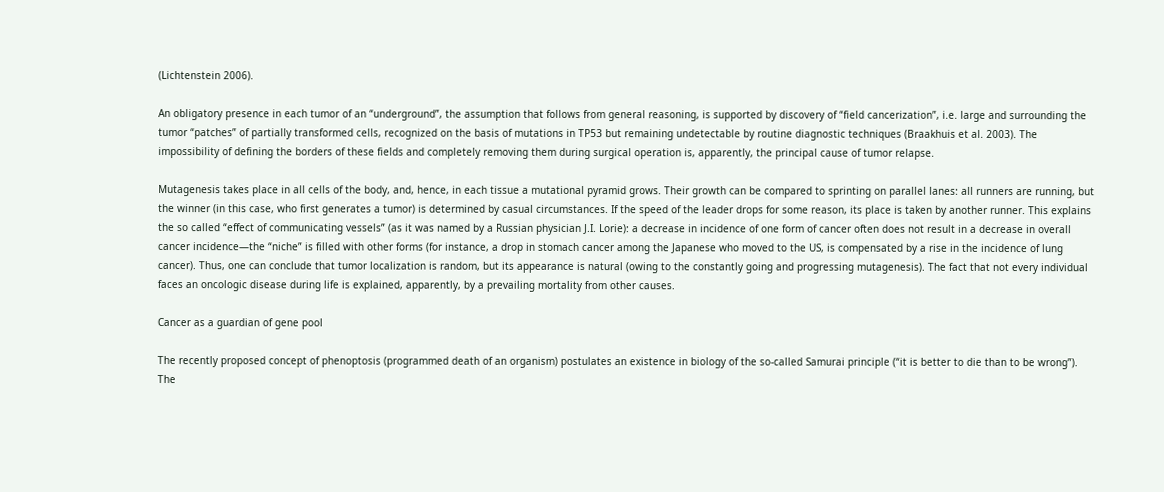(Lichtenstein 2006).

An obligatory presence in each tumor of an “underground”, the assumption that follows from general reasoning, is supported by discovery of “field cancerization”, i.e. large and surrounding the tumor “patches” of partially transformed cells, recognized on the basis of mutations in TP53 but remaining undetectable by routine diagnostic techniques (Braakhuis et al. 2003). The impossibility of defining the borders of these fields and completely removing them during surgical operation is, apparently, the principal cause of tumor relapse.

Mutagenesis takes place in all cells of the body, and, hence, in each tissue a mutational pyramid grows. Their growth can be compared to sprinting on parallel lanes: all runners are running, but the winner (in this case, who first generates a tumor) is determined by casual circumstances. If the speed of the leader drops for some reason, its place is taken by another runner. This explains the so called “effect of communicating vessels” (as it was named by a Russian physician J.I. Lorie): a decrease in incidence of one form of cancer often does not result in a decrease in overall cancer incidence—the “niche” is filled with other forms (for instance, a drop in stomach cancer among the Japanese who moved to the US, is compensated by a rise in the incidence of lung cancer). Thus, one can conclude that tumor localization is random, but its appearance is natural (owing to the constantly going and progressing mutagenesis). The fact that not every individual faces an oncologic disease during life is explained, apparently, by a prevailing mortality from other causes.

Cancer as a guardian of gene pool

The recently proposed concept of phenoptosis (programmed death of an organism) postulates an existence in biology of the so-called Samurai principle (“it is better to die than to be wrong”). The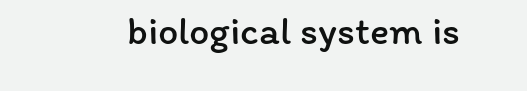biological system is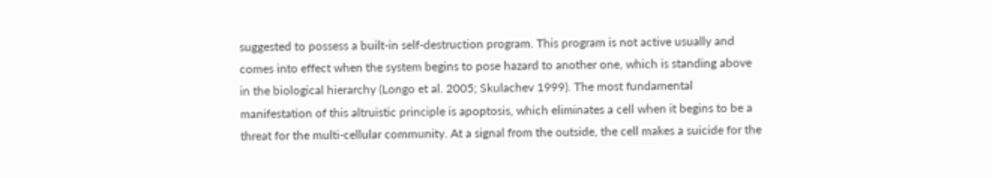suggested to possess a built-in self-destruction program. This program is not active usually and comes into effect when the system begins to pose hazard to another one, which is standing above in the biological hierarchy (Longo et al. 2005; Skulachev 1999). The most fundamental manifestation of this altruistic principle is apoptosis, which eliminates a cell when it begins to be a threat for the multi-cellular community. At a signal from the outside, the cell makes a suicide for the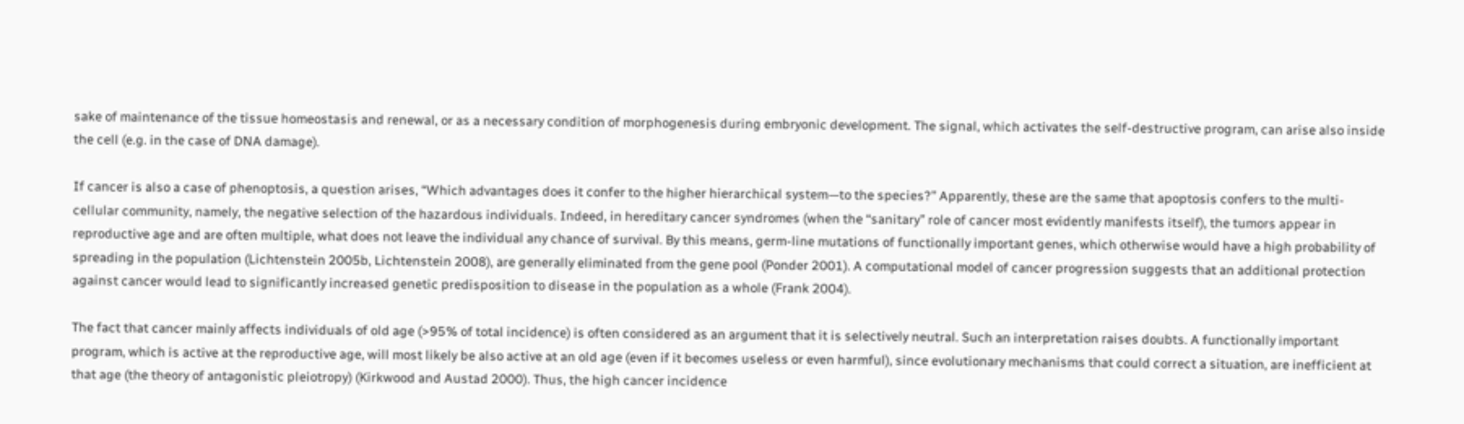sake of maintenance of the tissue homeostasis and renewal, or as a necessary condition of morphogenesis during embryonic development. The signal, which activates the self-destructive program, can arise also inside the cell (e.g. in the case of DNA damage).

If cancer is also a case of phenoptosis, a question arises, “Which advantages does it confer to the higher hierarchical system—to the species?” Apparently, these are the same that apoptosis confers to the multi-cellular community, namely, the negative selection of the hazardous individuals. Indeed, in hereditary cancer syndromes (when the “sanitary” role of cancer most evidently manifests itself), the tumors appear in reproductive age and are often multiple, what does not leave the individual any chance of survival. By this means, germ-line mutations of functionally important genes, which otherwise would have a high probability of spreading in the population (Lichtenstein 2005b, Lichtenstein 2008), are generally eliminated from the gene pool (Ponder 2001). A computational model of cancer progression suggests that an additional protection against cancer would lead to significantly increased genetic predisposition to disease in the population as a whole (Frank 2004).

The fact that cancer mainly affects individuals of old age (>95% of total incidence) is often considered as an argument that it is selectively neutral. Such an interpretation raises doubts. A functionally important program, which is active at the reproductive age, will most likely be also active at an old age (even if it becomes useless or even harmful), since evolutionary mechanisms that could correct a situation, are inefficient at that age (the theory of antagonistic pleiotropy) (Kirkwood and Austad 2000). Thus, the high cancer incidence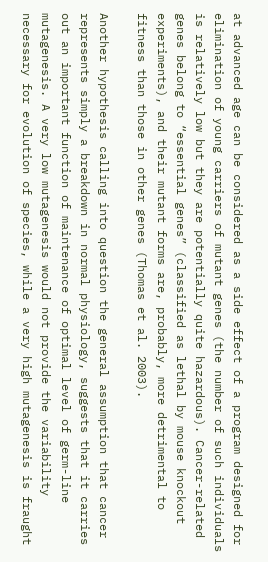at advanced age can be considered as a side effect of a program designed for elimination of young carriers of mutant genes (the number of such individuals is relatively low but they are potentially quite hazardous). Cancer-related genes belong to “essential genes” (classified as lethal by mouse knockout experiments), and their mutant forms are, probably, more detrimental to fitness than those in other genes (Thomas et al. 2003).

Another hypothesis calling into question the general assumption that cancer represents simply a breakdown in normal physiology, suggests that it carries out an important function of maintenance of optimal level of germ-line mutagenesis. A very low mutagenesis would not provide the variability necessary for evolution of species, while a very high mutagenesis is fraught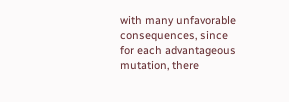with many unfavorable consequences, since for each advantageous mutation, there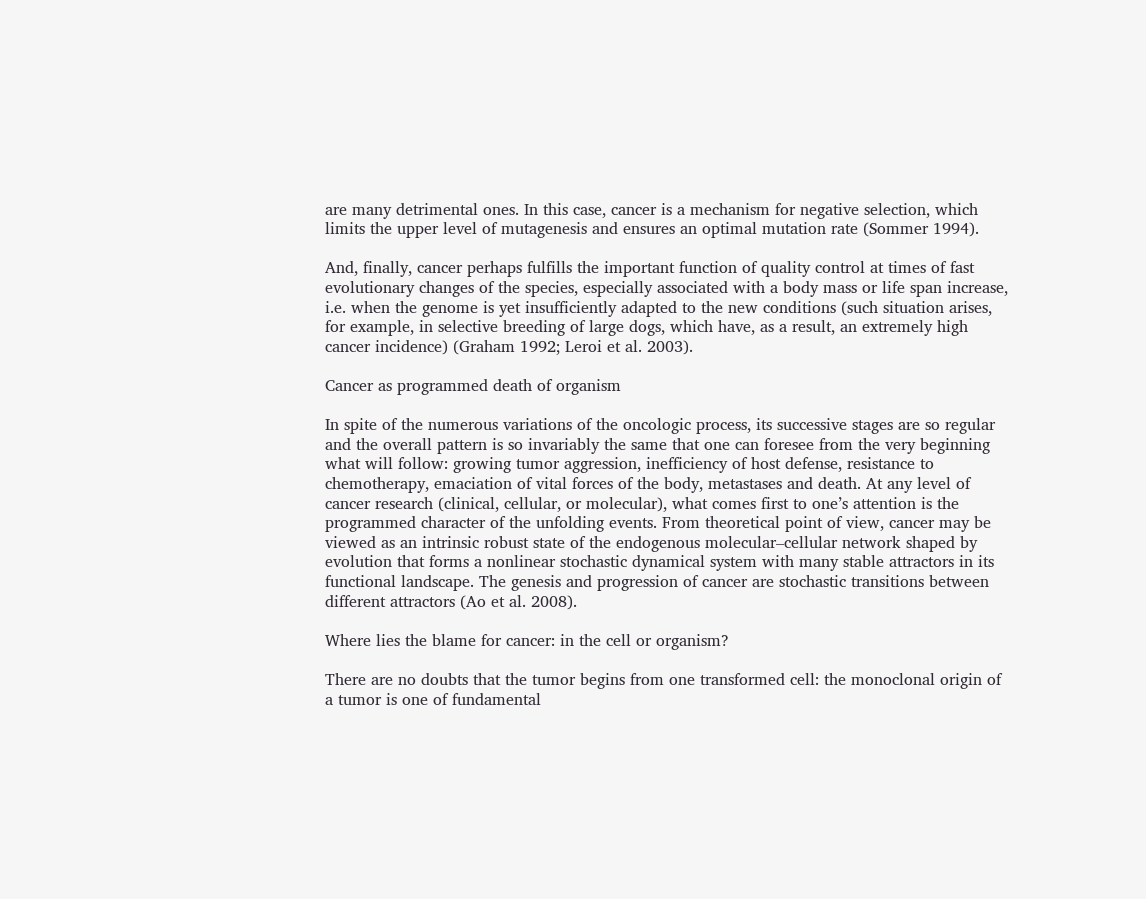are many detrimental ones. In this case, cancer is a mechanism for negative selection, which limits the upper level of mutagenesis and ensures an optimal mutation rate (Sommer 1994).

And, finally, cancer perhaps fulfills the important function of quality control at times of fast evolutionary changes of the species, especially associated with a body mass or life span increase, i.e. when the genome is yet insufficiently adapted to the new conditions (such situation arises, for example, in selective breeding of large dogs, which have, as a result, an extremely high cancer incidence) (Graham 1992; Leroi et al. 2003).

Cancer as programmed death of organism

In spite of the numerous variations of the oncologic process, its successive stages are so regular and the overall pattern is so invariably the same that one can foresee from the very beginning what will follow: growing tumor aggression, inefficiency of host defense, resistance to chemotherapy, emaciation of vital forces of the body, metastases and death. At any level of cancer research (clinical, cellular, or molecular), what comes first to one’s attention is the programmed character of the unfolding events. From theoretical point of view, cancer may be viewed as an intrinsic robust state of the endogenous molecular–cellular network shaped by evolution that forms a nonlinear stochastic dynamical system with many stable attractors in its functional landscape. The genesis and progression of cancer are stochastic transitions between different attractors (Ao et al. 2008).

Where lies the blame for cancer: in the cell or organism?

There are no doubts that the tumor begins from one transformed cell: the monoclonal origin of a tumor is one of fundamental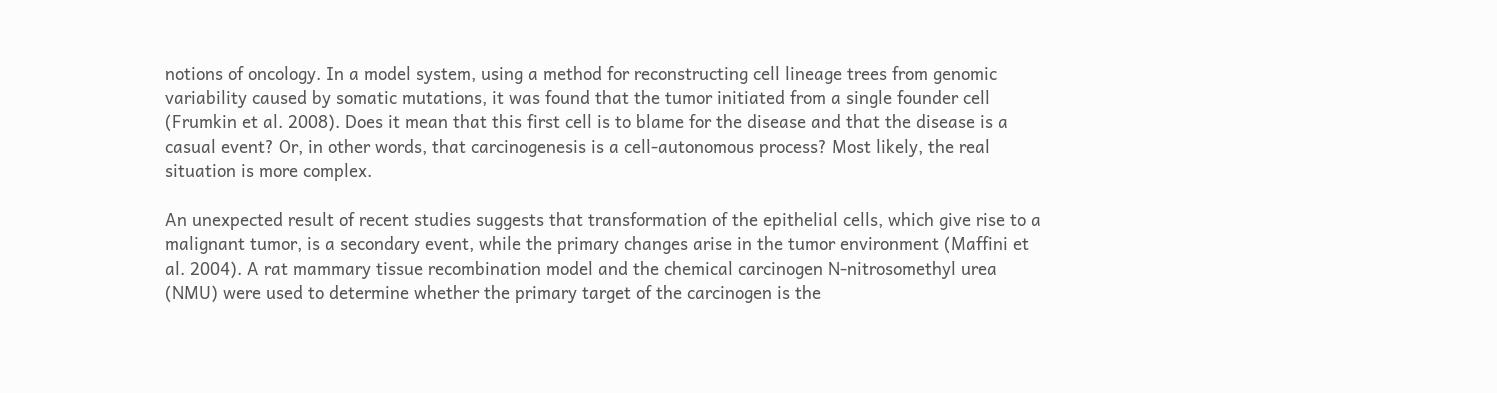notions of oncology. In a model system, using a method for reconstructing cell lineage trees from genomic variability caused by somatic mutations, it was found that the tumor initiated from a single founder cell (Frumkin et al. 2008). Does it mean that this first cell is to blame for the disease and that the disease is a casual event? Or, in other words, that carcinogenesis is a cell-autonomous process? Most likely, the real situation is more complex.

An unexpected result of recent studies suggests that transformation of the epithelial cells, which give rise to a malignant tumor, is a secondary event, while the primary changes arise in the tumor environment (Maffini et al. 2004). A rat mammary tissue recombination model and the chemical carcinogen N-nitrosomethyl urea (NMU) were used to determine whether the primary target of the carcinogen is the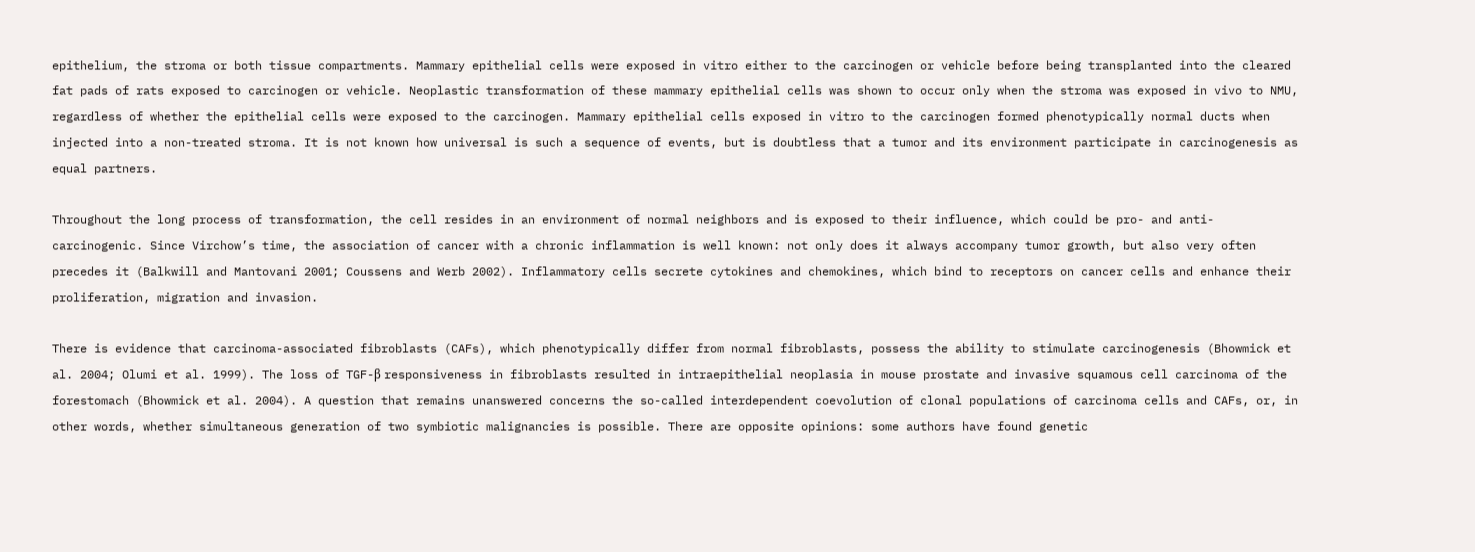epithelium, the stroma or both tissue compartments. Mammary epithelial cells were exposed in vitro either to the carcinogen or vehicle before being transplanted into the cleared fat pads of rats exposed to carcinogen or vehicle. Neoplastic transformation of these mammary epithelial cells was shown to occur only when the stroma was exposed in vivo to NMU, regardless of whether the epithelial cells were exposed to the carcinogen. Mammary epithelial cells exposed in vitro to the carcinogen formed phenotypically normal ducts when injected into a non-treated stroma. It is not known how universal is such a sequence of events, but is doubtless that a tumor and its environment participate in carcinogenesis as equal partners.

Throughout the long process of transformation, the cell resides in an environment of normal neighbors and is exposed to their influence, which could be pro- and anti-carcinogenic. Since Virchow’s time, the association of cancer with a chronic inflammation is well known: not only does it always accompany tumor growth, but also very often precedes it (Balkwill and Mantovani 2001; Coussens and Werb 2002). Inflammatory cells secrete cytokines and chemokines, which bind to receptors on cancer cells and enhance their proliferation, migration and invasion.

There is evidence that carcinoma-associated fibroblasts (CAFs), which phenotypically differ from normal fibroblasts, possess the ability to stimulate carcinogenesis (Bhowmick et al. 2004; Olumi et al. 1999). The loss of TGF-β responsiveness in fibroblasts resulted in intraepithelial neoplasia in mouse prostate and invasive squamous cell carcinoma of the forestomach (Bhowmick et al. 2004). A question that remains unanswered concerns the so-called interdependent coevolution of clonal populations of carcinoma cells and CAFs, or, in other words, whether simultaneous generation of two symbiotic malignancies is possible. There are opposite opinions: some authors have found genetic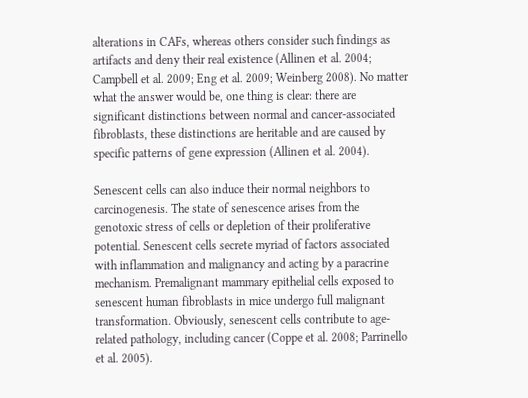alterations in CAFs, whereas others consider such findings as artifacts and deny their real existence (Allinen et al. 2004; Campbell et al. 2009; Eng et al. 2009; Weinberg 2008). No matter what the answer would be, one thing is clear: there are significant distinctions between normal and cancer-associated fibroblasts, these distinctions are heritable and are caused by specific patterns of gene expression (Allinen et al. 2004).

Senescent cells can also induce their normal neighbors to carcinogenesis. The state of senescence arises from the genotoxic stress of cells or depletion of their proliferative potential. Senescent cells secrete myriad of factors associated with inflammation and malignancy and acting by a paracrine mechanism. Premalignant mammary epithelial cells exposed to senescent human fibroblasts in mice undergo full malignant transformation. Obviously, senescent cells contribute to age-related pathology, including cancer (Coppe et al. 2008; Parrinello et al. 2005).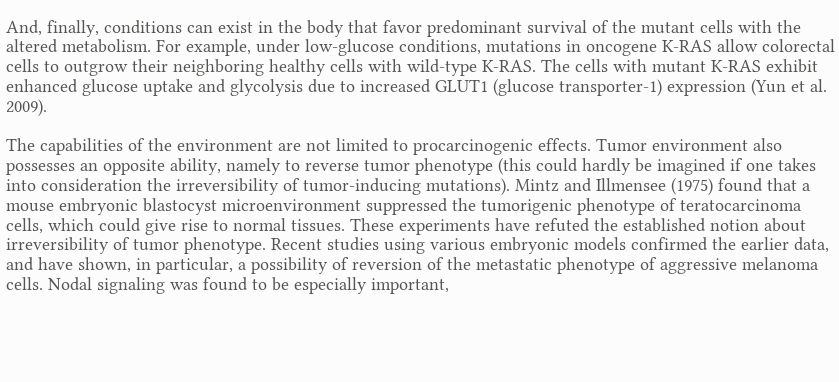And, finally, conditions can exist in the body that favor predominant survival of the mutant cells with the altered metabolism. For example, under low-glucose conditions, mutations in oncogene K-RAS allow colorectal cells to outgrow their neighboring healthy cells with wild-type K-RAS. The cells with mutant K-RAS exhibit enhanced glucose uptake and glycolysis due to increased GLUT1 (glucose transporter-1) expression (Yun et al. 2009).

The capabilities of the environment are not limited to procarcinogenic effects. Tumor environment also possesses an opposite ability, namely to reverse tumor phenotype (this could hardly be imagined if one takes into consideration the irreversibility of tumor-inducing mutations). Mintz and Illmensee (1975) found that a mouse embryonic blastocyst microenvironment suppressed the tumorigenic phenotype of teratocarcinoma cells, which could give rise to normal tissues. These experiments have refuted the established notion about irreversibility of tumor phenotype. Recent studies using various embryonic models confirmed the earlier data, and have shown, in particular, a possibility of reversion of the metastatic phenotype of aggressive melanoma cells. Nodal signaling was found to be especially important,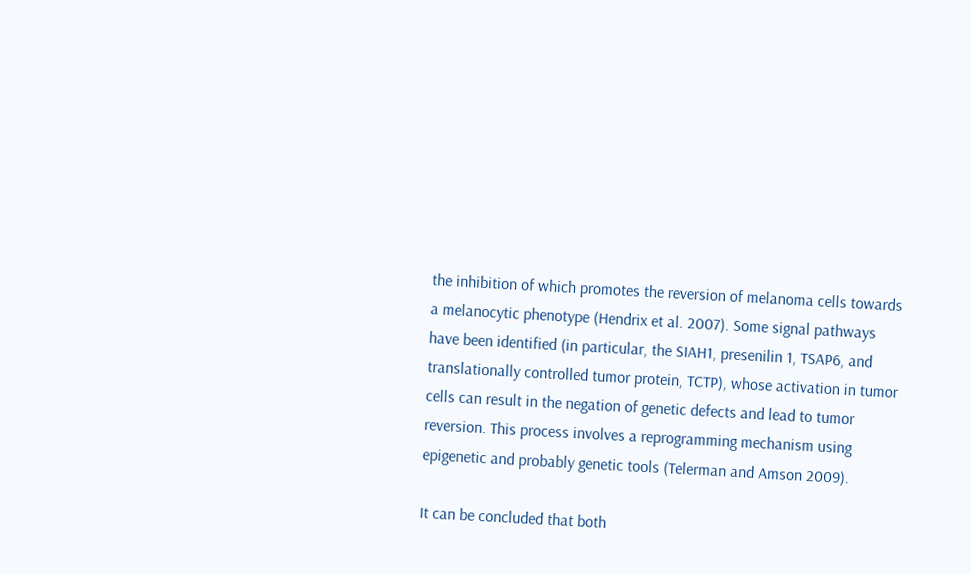the inhibition of which promotes the reversion of melanoma cells towards a melanocytic phenotype (Hendrix et al. 2007). Some signal pathways have been identified (in particular, the SIAH1, presenilin 1, TSAP6, and translationally controlled tumor protein, TCTP), whose activation in tumor cells can result in the negation of genetic defects and lead to tumor reversion. This process involves a reprogramming mechanism using epigenetic and probably genetic tools (Telerman and Amson 2009).

It can be concluded that both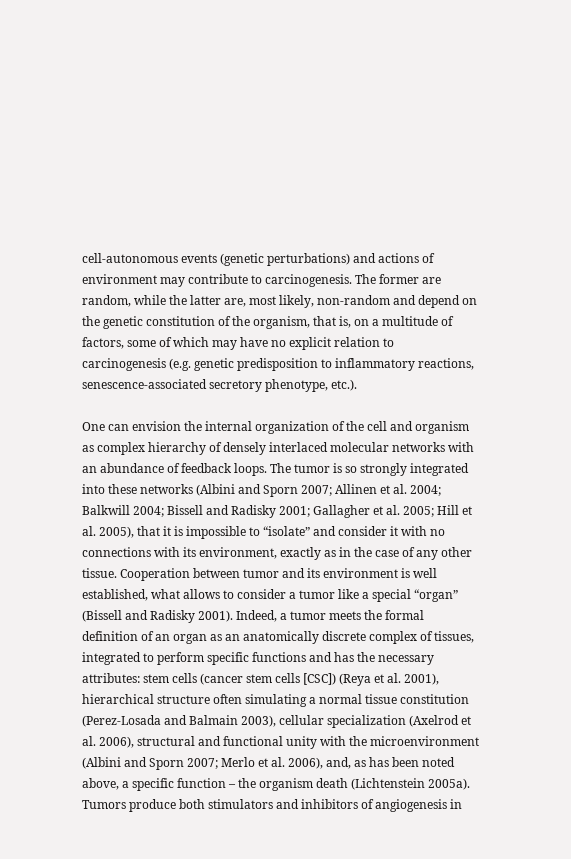cell-autonomous events (genetic perturbations) and actions of environment may contribute to carcinogenesis. The former are random, while the latter are, most likely, non-random and depend on the genetic constitution of the organism, that is, on a multitude of factors, some of which may have no explicit relation to carcinogenesis (e.g. genetic predisposition to inflammatory reactions, senescence-associated secretory phenotype, etc.).

One can envision the internal organization of the cell and organism as complex hierarchy of densely interlaced molecular networks with an abundance of feedback loops. The tumor is so strongly integrated into these networks (Albini and Sporn 2007; Allinen et al. 2004; Balkwill 2004; Bissell and Radisky 2001; Gallagher et al. 2005; Hill et al. 2005), that it is impossible to “isolate” and consider it with no connections with its environment, exactly as in the case of any other tissue. Cooperation between tumor and its environment is well established, what allows to consider a tumor like a special “organ” (Bissell and Radisky 2001). Indeed, a tumor meets the formal definition of an organ as an anatomically discrete complex of tissues, integrated to perform specific functions and has the necessary attributes: stem cells (cancer stem cells [CSC]) (Reya et al. 2001), hierarchical structure often simulating a normal tissue constitution (Perez-Losada and Balmain 2003), cellular specialization (Axelrod et al. 2006), structural and functional unity with the microenvironment (Albini and Sporn 2007; Merlo et al. 2006), and, as has been noted above, a specific function – the organism death (Lichtenstein 2005a). Tumors produce both stimulators and inhibitors of angiogenesis in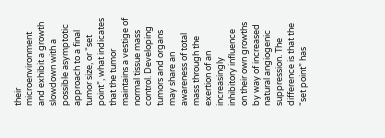their microenvironment and exhibit a growth slowdown with a possible asymptotic approach to a final tumor size, or “set point”, what indicates that the tumor maintains a vestige of normal tissue mass control. Developing tumors and organs may share an awareness of total mass through the exertion of an increasingly inhibitory influence on their own growths by way of increased natural angiogenic suppression. The difference is that the “set point” has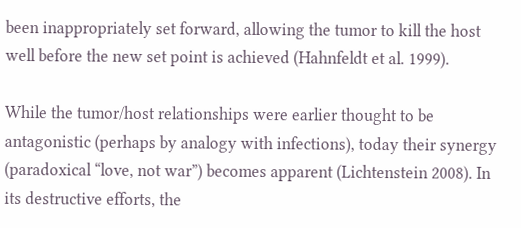been inappropriately set forward, allowing the tumor to kill the host well before the new set point is achieved (Hahnfeldt et al. 1999).

While the tumor/host relationships were earlier thought to be antagonistic (perhaps by analogy with infections), today their synergy (paradoxical “love, not war”) becomes apparent (Lichtenstein 2008). In its destructive efforts, the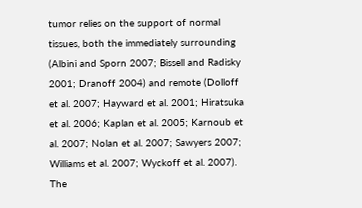tumor relies on the support of normal tissues, both the immediately surrounding (Albini and Sporn 2007; Bissell and Radisky 2001; Dranoff 2004) and remote (Dolloff et al. 2007; Hayward et al. 2001; Hiratsuka et al. 2006; Kaplan et al. 2005; Karnoub et al. 2007; Nolan et al. 2007; Sawyers 2007; Williams et al. 2007; Wyckoff et al. 2007). The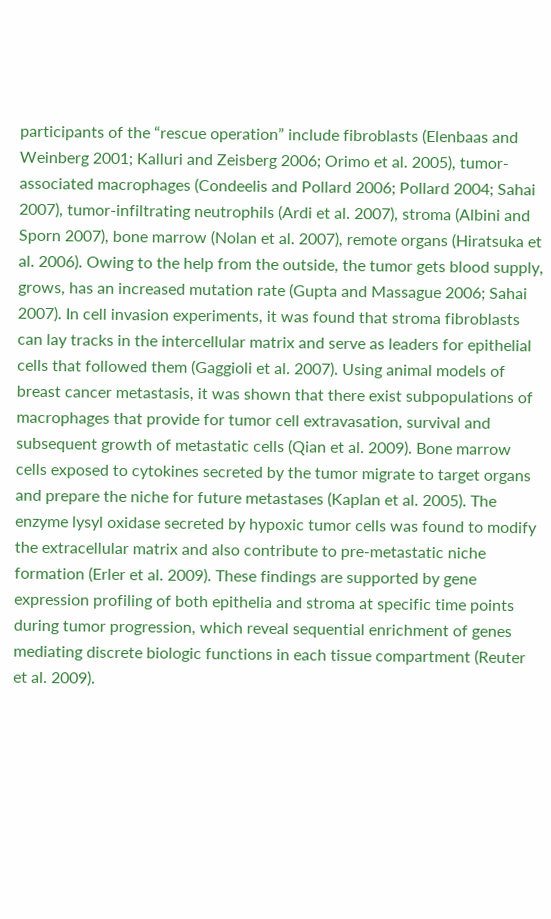participants of the “rescue operation” include fibroblasts (Elenbaas and Weinberg 2001; Kalluri and Zeisberg 2006; Orimo et al. 2005), tumor-associated macrophages (Condeelis and Pollard 2006; Pollard 2004; Sahai 2007), tumor-infiltrating neutrophils (Ardi et al. 2007), stroma (Albini and Sporn 2007), bone marrow (Nolan et al. 2007), remote organs (Hiratsuka et al. 2006). Owing to the help from the outside, the tumor gets blood supply, grows, has an increased mutation rate (Gupta and Massague 2006; Sahai 2007). In cell invasion experiments, it was found that stroma fibroblasts can lay tracks in the intercellular matrix and serve as leaders for epithelial cells that followed them (Gaggioli et al. 2007). Using animal models of breast cancer metastasis, it was shown that there exist subpopulations of macrophages that provide for tumor cell extravasation, survival and subsequent growth of metastatic cells (Qian et al. 2009). Bone marrow cells exposed to cytokines secreted by the tumor migrate to target organs and prepare the niche for future metastases (Kaplan et al. 2005). The enzyme lysyl oxidase secreted by hypoxic tumor cells was found to modify the extracellular matrix and also contribute to pre-metastatic niche formation (Erler et al. 2009). These findings are supported by gene expression profiling of both epithelia and stroma at specific time points during tumor progression, which reveal sequential enrichment of genes mediating discrete biologic functions in each tissue compartment (Reuter et al. 2009).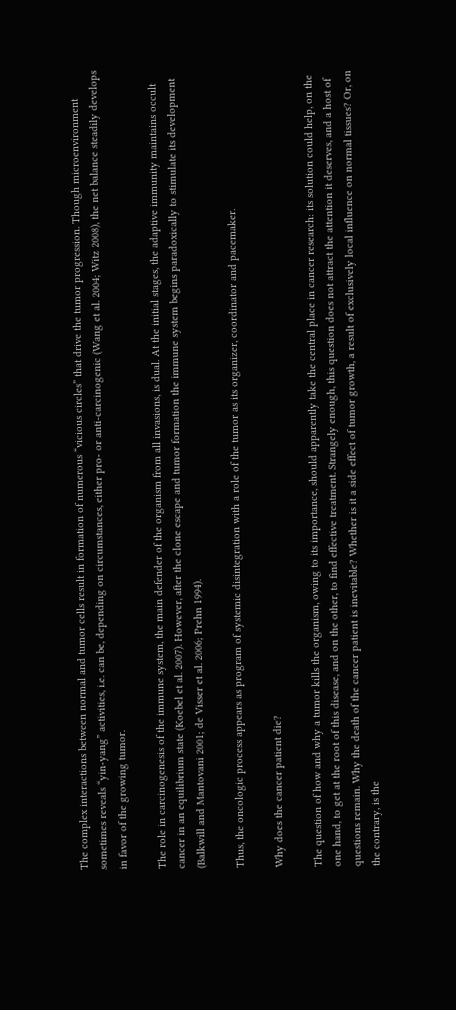The complex interactions between normal and tumor cells result in formation of numerous “vicious circles” that drive the tumor progression. Though microenvironment sometimes reveals “yin-yang” activities, i.e. can be, depending on circumstances, either pro- or anti-carcinogenic (Wang et al. 2004; Witz 2008), the net balance steadily develops in favor of the growing tumor.

The role in carcinogenesis of the immune system, the main defender of the organism from all invasions, is dual. At the initial stages, the adaptive immunity maintains occult cancer in an equilibrium state (Koebel et al. 2007). However, after the clone escape and tumor formation the immune system begins paradoxically to stimulate its development (Balkwill and Mantovani 2001; de Visser et al. 2006; Prehn 1994).

Thus, the oncologic process appears as program of systemic disintegration with a role of the tumor as its organizer, coordinator and pacemaker.

Why does the cancer patient die?

The question of how and why a tumor kills the organism, owing to its importance, should apparently take the central place in cancer research: its solution could help, on the one hand, to get at the root of this disease, and on the other, to find effective treatment. Strangely enough, this question does not attract the attention it deserves, and a host of questions remain. Why the death of the cancer patient is inevitable? Whether is it a side effect of tumor growth, a result of exclusively local influence on normal tissues? Or, on the contrary, is the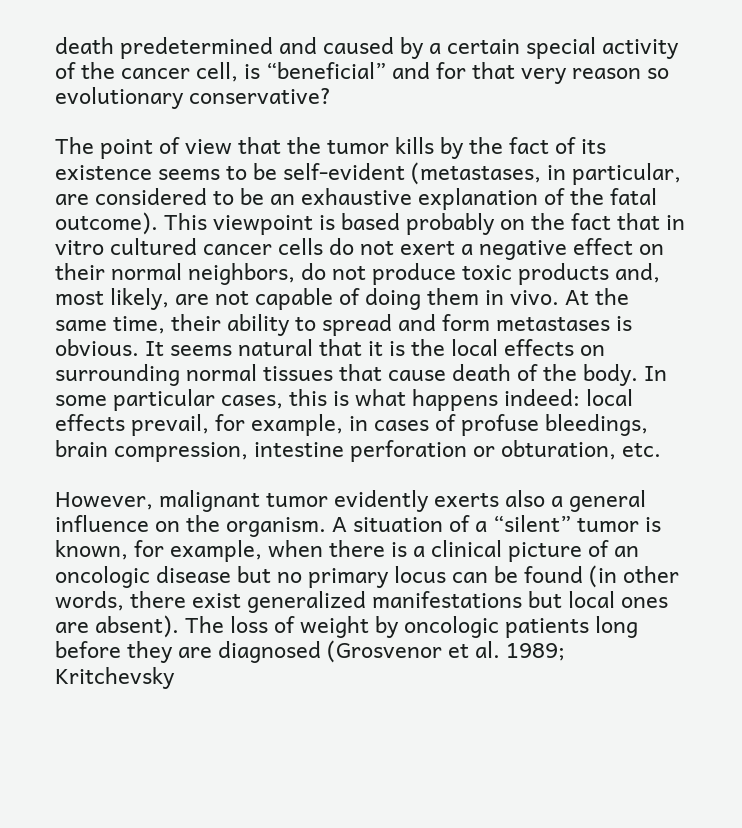death predetermined and caused by a certain special activity of the cancer cell, is “beneficial” and for that very reason so evolutionary conservative?

The point of view that the tumor kills by the fact of its existence seems to be self-evident (metastases, in particular, are considered to be an exhaustive explanation of the fatal outcome). This viewpoint is based probably on the fact that in vitro cultured cancer cells do not exert a negative effect on their normal neighbors, do not produce toxic products and, most likely, are not capable of doing them in vivo. At the same time, their ability to spread and form metastases is obvious. It seems natural that it is the local effects on surrounding normal tissues that cause death of the body. In some particular cases, this is what happens indeed: local effects prevail, for example, in cases of profuse bleedings, brain compression, intestine perforation or obturation, etc.

However, malignant tumor evidently exerts also a general influence on the organism. A situation of a “silent” tumor is known, for example, when there is a clinical picture of an oncologic disease but no primary locus can be found (in other words, there exist generalized manifestations but local ones are absent). The loss of weight by oncologic patients long before they are diagnosed (Grosvenor et al. 1989; Kritchevsky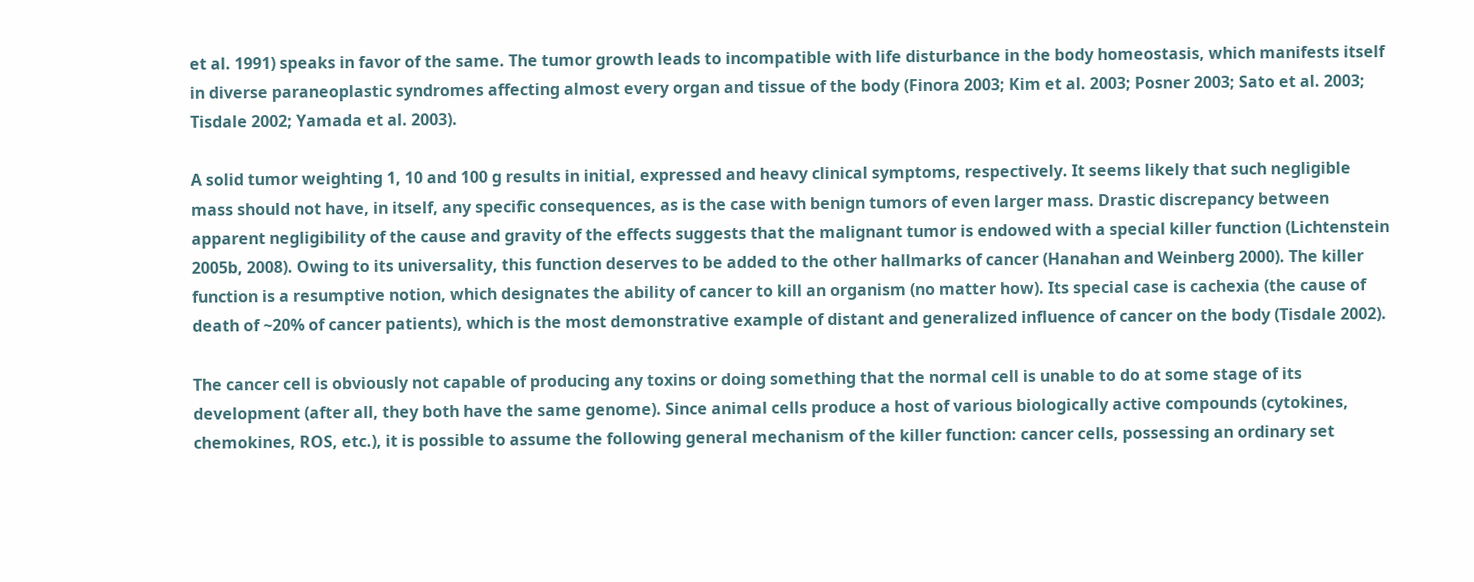et al. 1991) speaks in favor of the same. The tumor growth leads to incompatible with life disturbance in the body homeostasis, which manifests itself in diverse paraneoplastic syndromes affecting almost every organ and tissue of the body (Finora 2003; Kim et al. 2003; Posner 2003; Sato et al. 2003; Tisdale 2002; Yamada et al. 2003).

A solid tumor weighting 1, 10 and 100 g results in initial, expressed and heavy clinical symptoms, respectively. It seems likely that such negligible mass should not have, in itself, any specific consequences, as is the case with benign tumors of even larger mass. Drastic discrepancy between apparent negligibility of the cause and gravity of the effects suggests that the malignant tumor is endowed with a special killer function (Lichtenstein 2005b, 2008). Owing to its universality, this function deserves to be added to the other hallmarks of cancer (Hanahan and Weinberg 2000). The killer function is a resumptive notion, which designates the ability of cancer to kill an organism (no matter how). Its special case is cachexia (the cause of death of ~20% of cancer patients), which is the most demonstrative example of distant and generalized influence of cancer on the body (Tisdale 2002).

The cancer cell is obviously not capable of producing any toxins or doing something that the normal cell is unable to do at some stage of its development (after all, they both have the same genome). Since animal cells produce a host of various biologically active compounds (cytokines, chemokines, ROS, etc.), it is possible to assume the following general mechanism of the killer function: cancer cells, possessing an ordinary set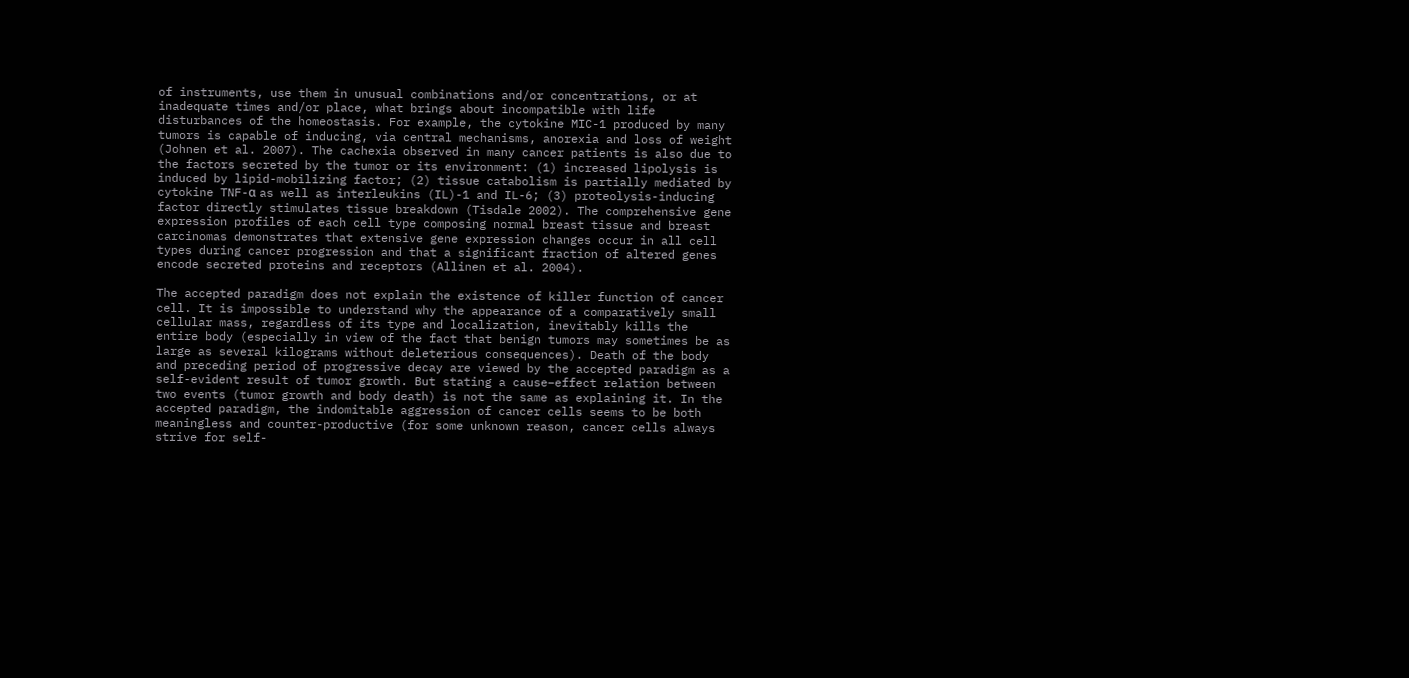of instruments, use them in unusual combinations and/or concentrations, or at inadequate times and/or place, what brings about incompatible with life disturbances of the homeostasis. For example, the cytokine MIC-1 produced by many tumors is capable of inducing, via central mechanisms, anorexia and loss of weight (Johnen et al. 2007). The cachexia observed in many cancer patients is also due to the factors secreted by the tumor or its environment: (1) increased lipolysis is induced by lipid-mobilizing factor; (2) tissue catabolism is partially mediated by cytokine TNF-α as well as interleukins (IL)-1 and IL-6; (3) proteolysis-inducing factor directly stimulates tissue breakdown (Tisdale 2002). The comprehensive gene expression profiles of each cell type composing normal breast tissue and breast carcinomas demonstrates that extensive gene expression changes occur in all cell types during cancer progression and that a significant fraction of altered genes encode secreted proteins and receptors (Allinen et al. 2004).

The accepted paradigm does not explain the existence of killer function of cancer cell. It is impossible to understand why the appearance of a comparatively small cellular mass, regardless of its type and localization, inevitably kills the entire body (especially in view of the fact that benign tumors may sometimes be as large as several kilograms without deleterious consequences). Death of the body and preceding period of progressive decay are viewed by the accepted paradigm as a self-evident result of tumor growth. But stating a cause–effect relation between two events (tumor growth and body death) is not the same as explaining it. In the accepted paradigm, the indomitable aggression of cancer cells seems to be both meaningless and counter-productive (for some unknown reason, cancer cells always strive for self-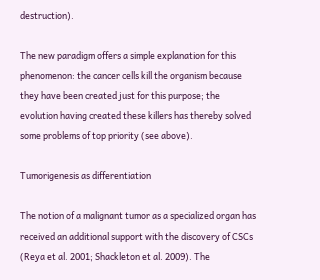destruction).

The new paradigm offers a simple explanation for this phenomenon: the cancer cells kill the organism because they have been created just for this purpose; the evolution having created these killers has thereby solved some problems of top priority (see above).

Tumorigenesis as differentiation

The notion of a malignant tumor as a specialized organ has received an additional support with the discovery of CSCs (Reya et al. 2001; Shackleton et al. 2009). The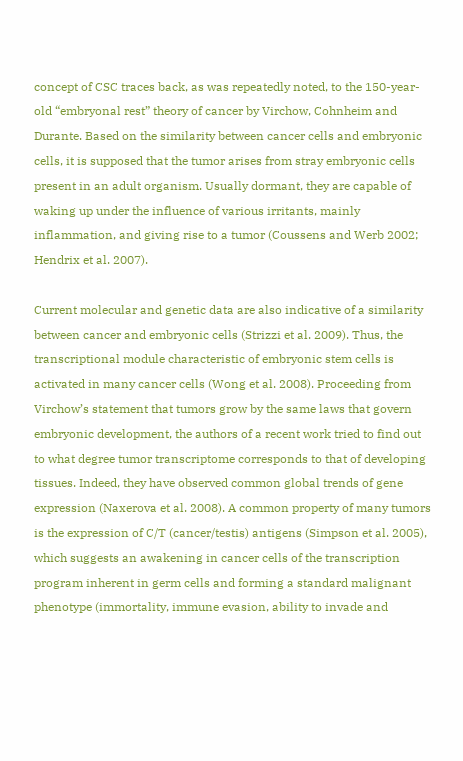concept of CSC traces back, as was repeatedly noted, to the 150-year-old “embryonal rest” theory of cancer by Virchow, Cohnheim and Durante. Based on the similarity between cancer cells and embryonic cells, it is supposed that the tumor arises from stray embryonic cells present in an adult organism. Usually dormant, they are capable of waking up under the influence of various irritants, mainly inflammation, and giving rise to a tumor (Coussens and Werb 2002; Hendrix et al. 2007).

Current molecular and genetic data are also indicative of a similarity between cancer and embryonic cells (Strizzi et al. 2009). Thus, the transcriptional module characteristic of embryonic stem cells is activated in many cancer cells (Wong et al. 2008). Proceeding from Virchow’s statement that tumors grow by the same laws that govern embryonic development, the authors of a recent work tried to find out to what degree tumor transcriptome corresponds to that of developing tissues. Indeed, they have observed common global trends of gene expression (Naxerova et al. 2008). A common property of many tumors is the expression of C/T (cancer/testis) antigens (Simpson et al. 2005), which suggests an awakening in cancer cells of the transcription program inherent in germ cells and forming a standard malignant phenotype (immortality, immune evasion, ability to invade and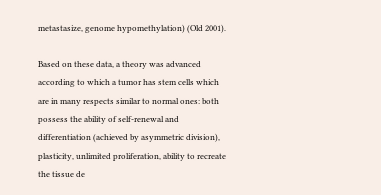metastasize, genome hypomethylation) (Old 2001).

Based on these data, a theory was advanced according to which a tumor has stem cells which are in many respects similar to normal ones: both possess the ability of self-renewal and differentiation (achieved by asymmetric division), plasticity, unlimited proliferation, ability to recreate the tissue de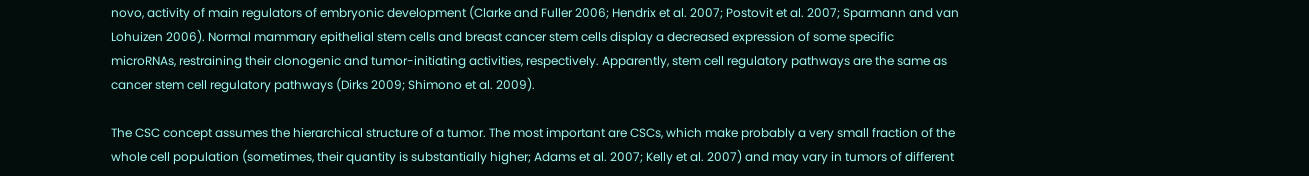novo, activity of main regulators of embryonic development (Clarke and Fuller 2006; Hendrix et al. 2007; Postovit et al. 2007; Sparmann and van Lohuizen 2006). Normal mammary epithelial stem cells and breast cancer stem cells display a decreased expression of some specific microRNAs, restraining their clonogenic and tumor-initiating activities, respectively. Apparently, stem cell regulatory pathways are the same as cancer stem cell regulatory pathways (Dirks 2009; Shimono et al. 2009).

The CSC concept assumes the hierarchical structure of a tumor. The most important are CSCs, which make probably a very small fraction of the whole cell population (sometimes, their quantity is substantially higher; Adams et al. 2007; Kelly et al. 2007) and may vary in tumors of different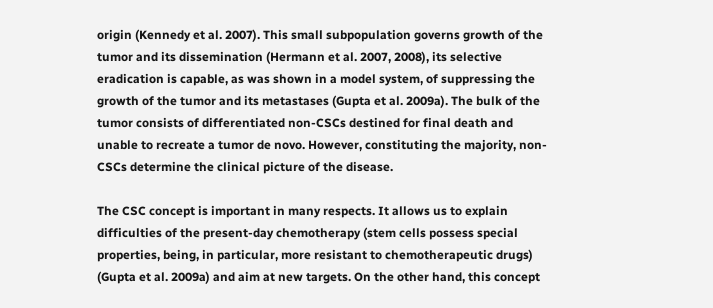origin (Kennedy et al. 2007). This small subpopulation governs growth of the tumor and its dissemination (Hermann et al. 2007, 2008), its selective eradication is capable, as was shown in a model system, of suppressing the growth of the tumor and its metastases (Gupta et al. 2009a). The bulk of the tumor consists of differentiated non-CSCs destined for final death and unable to recreate a tumor de novo. However, constituting the majority, non-CSCs determine the clinical picture of the disease.

The CSC concept is important in many respects. It allows us to explain difficulties of the present-day chemotherapy (stem cells possess special properties, being, in particular, more resistant to chemotherapeutic drugs) (Gupta et al. 2009a) and aim at new targets. On the other hand, this concept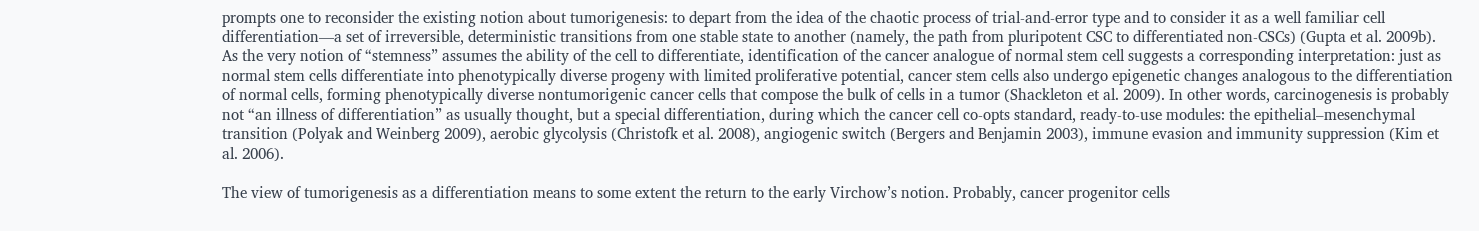prompts one to reconsider the existing notion about tumorigenesis: to depart from the idea of the chaotic process of trial-and-error type and to consider it as a well familiar cell differentiation—a set of irreversible, deterministic transitions from one stable state to another (namely, the path from pluripotent CSC to differentiated non-CSCs) (Gupta et al. 2009b). As the very notion of “stemness” assumes the ability of the cell to differentiate, identification of the cancer analogue of normal stem cell suggests a corresponding interpretation: just as normal stem cells differentiate into phenotypically diverse progeny with limited proliferative potential, cancer stem cells also undergo epigenetic changes analogous to the differentiation of normal cells, forming phenotypically diverse nontumorigenic cancer cells that compose the bulk of cells in a tumor (Shackleton et al. 2009). In other words, carcinogenesis is probably not “an illness of differentiation” as usually thought, but a special differentiation, during which the cancer cell co-opts standard, ready-to-use modules: the epithelial–mesenchymal transition (Polyak and Weinberg 2009), aerobic glycolysis (Christofk et al. 2008), angiogenic switch (Bergers and Benjamin 2003), immune evasion and immunity suppression (Kim et al. 2006).

The view of tumorigenesis as a differentiation means to some extent the return to the early Virchow’s notion. Probably, cancer progenitor cells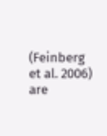(Feinberg et al. 2006) are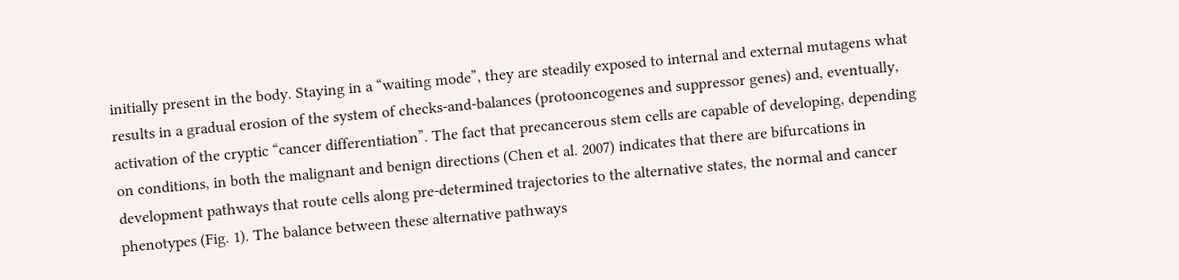initially present in the body. Staying in a “waiting mode”, they are steadily exposed to internal and external mutagens what results in a gradual erosion of the system of checks-and-balances (protooncogenes and suppressor genes) and, eventually, activation of the cryptic “cancer differentiation”. The fact that precancerous stem cells are capable of developing, depending on conditions, in both the malignant and benign directions (Chen et al. 2007) indicates that there are bifurcations in development pathways that route cells along pre-determined trajectories to the alternative states, the normal and cancer phenotypes (Fig. 1). The balance between these alternative pathways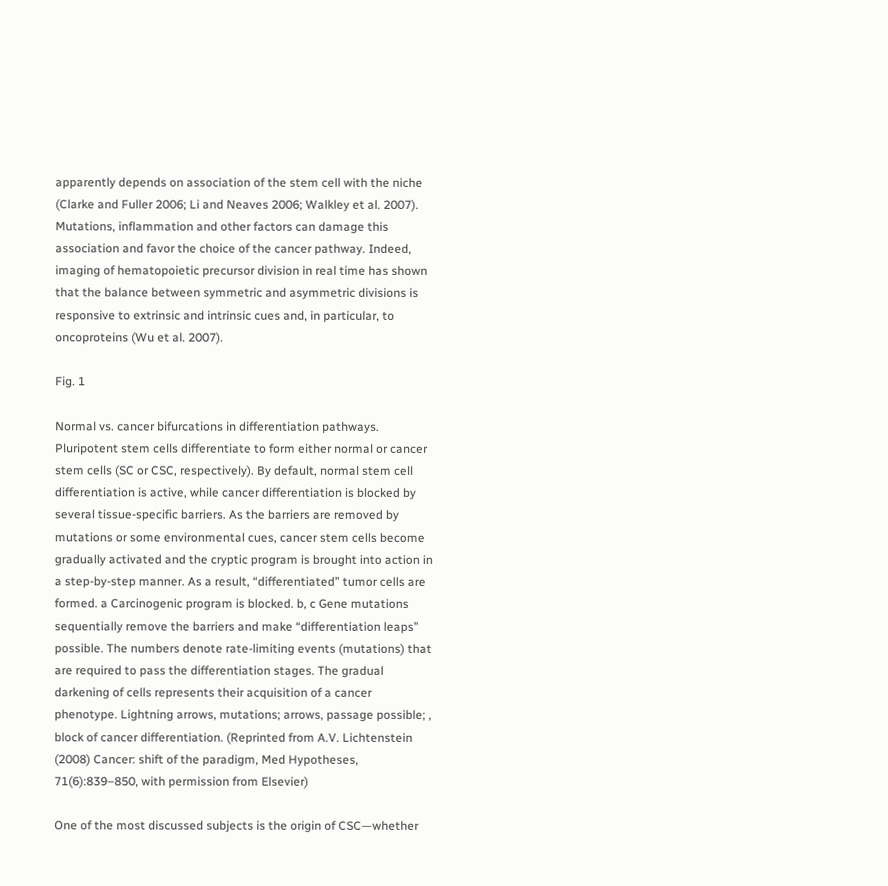apparently depends on association of the stem cell with the niche (Clarke and Fuller 2006; Li and Neaves 2006; Walkley et al. 2007). Mutations, inflammation and other factors can damage this association and favor the choice of the cancer pathway. Indeed, imaging of hematopoietic precursor division in real time has shown that the balance between symmetric and asymmetric divisions is responsive to extrinsic and intrinsic cues and, in particular, to oncoproteins (Wu et al. 2007).

Fig. 1

Normal vs. cancer bifurcations in differentiation pathways. Pluripotent stem cells differentiate to form either normal or cancer stem cells (SC or CSC, respectively). By default, normal stem cell differentiation is active, while cancer differentiation is blocked by several tissue-specific barriers. As the barriers are removed by mutations or some environmental cues, cancer stem cells become gradually activated and the cryptic program is brought into action in a step-by-step manner. As a result, “differentiated” tumor cells are formed. a Carcinogenic program is blocked. b, c Gene mutations sequentially remove the barriers and make “differentiation leaps” possible. The numbers denote rate-limiting events (mutations) that are required to pass the differentiation stages. The gradual darkening of cells represents their acquisition of a cancer phenotype. Lightning arrows, mutations; arrows, passage possible; , block of cancer differentiation. (Reprinted from A.V. Lichtenstein (2008) Cancer: shift of the paradigm, Med Hypotheses, 71(6):839–850, with permission from Elsevier)

One of the most discussed subjects is the origin of CSC—whether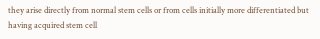they arise directly from normal stem cells or from cells initially more differentiated but having acquired stem cell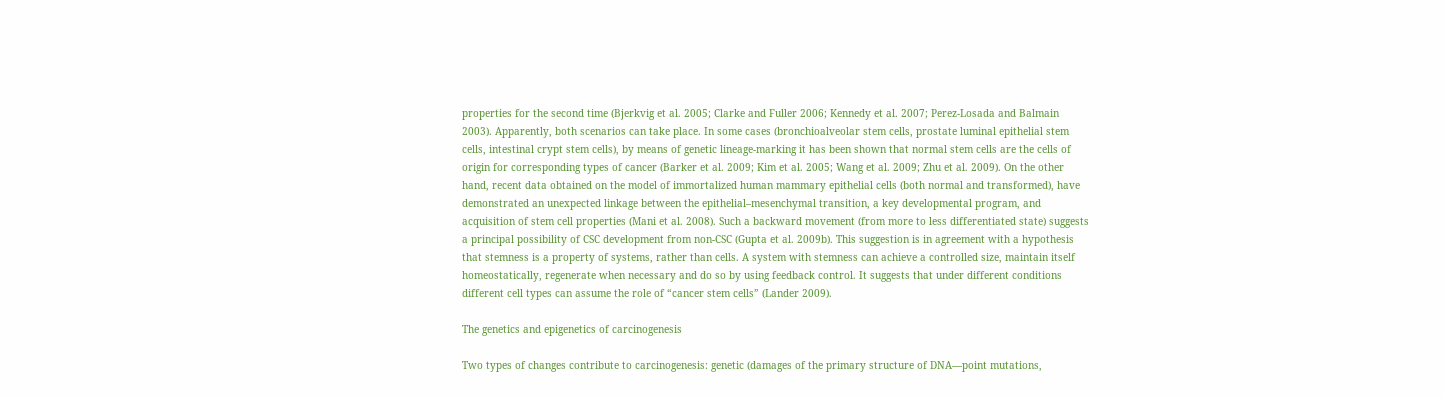properties for the second time (Bjerkvig et al. 2005; Clarke and Fuller 2006; Kennedy et al. 2007; Perez-Losada and Balmain 2003). Apparently, both scenarios can take place. In some cases (bronchioalveolar stem cells, prostate luminal epithelial stem cells, intestinal crypt stem cells), by means of genetic lineage-marking it has been shown that normal stem cells are the cells of origin for corresponding types of cancer (Barker et al. 2009; Kim et al. 2005; Wang et al. 2009; Zhu et al. 2009). On the other hand, recent data obtained on the model of immortalized human mammary epithelial cells (both normal and transformed), have demonstrated an unexpected linkage between the epithelial–mesenchymal transition, a key developmental program, and acquisition of stem cell properties (Mani et al. 2008). Such a backward movement (from more to less differentiated state) suggests a principal possibility of CSC development from non-CSC (Gupta et al. 2009b). This suggestion is in agreement with a hypothesis that stemness is a property of systems, rather than cells. A system with stemness can achieve a controlled size, maintain itself homeostatically, regenerate when necessary and do so by using feedback control. It suggests that under different conditions different cell types can assume the role of “cancer stem cells” (Lander 2009).

The genetics and epigenetics of carcinogenesis

Two types of changes contribute to carcinogenesis: genetic (damages of the primary structure of DNA—point mutations,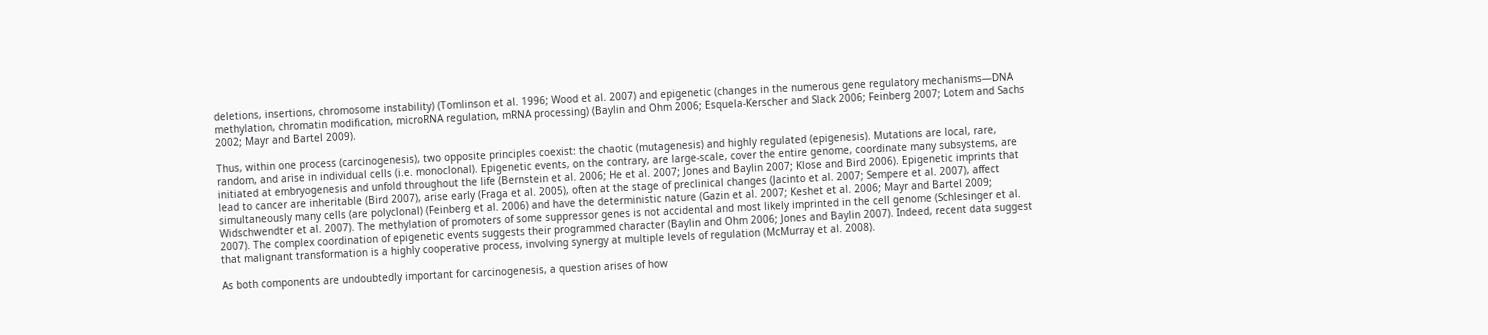deletions, insertions, chromosome instability) (Tomlinson et al. 1996; Wood et al. 2007) and epigenetic (changes in the numerous gene regulatory mechanisms—DNA methylation, chromatin modification, microRNA regulation, mRNA processing) (Baylin and Ohm 2006; Esquela-Kerscher and Slack 2006; Feinberg 2007; Lotem and Sachs 2002; Mayr and Bartel 2009).

Thus, within one process (carcinogenesis), two opposite principles coexist: the chaotic (mutagenesis) and highly regulated (epigenesis). Mutations are local, rare, random, and arise in individual cells (i.e. monoclonal). Epigenetic events, on the contrary, are large-scale, cover the entire genome, coordinate many subsystems, are initiated at embryogenesis and unfold throughout the life (Bernstein et al. 2006; He et al. 2007; Jones and Baylin 2007; Klose and Bird 2006). Epigenetic imprints that lead to cancer are inheritable (Bird 2007), arise early (Fraga et al. 2005), often at the stage of preclinical changes (Jacinto et al. 2007; Sempere et al. 2007), affect simultaneously many cells (are polyclonal) (Feinberg et al. 2006) and have the deterministic nature (Gazin et al. 2007; Keshet et al. 2006; Mayr and Bartel 2009; Widschwendter et al. 2007). The methylation of promoters of some suppressor genes is not accidental and most likely imprinted in the cell genome (Schlesinger et al. 2007). The complex coordination of epigenetic events suggests their programmed character (Baylin and Ohm 2006; Jones and Baylin 2007). Indeed, recent data suggest that malignant transformation is a highly cooperative process, involving synergy at multiple levels of regulation (McMurray et al. 2008).

As both components are undoubtedly important for carcinogenesis, a question arises of how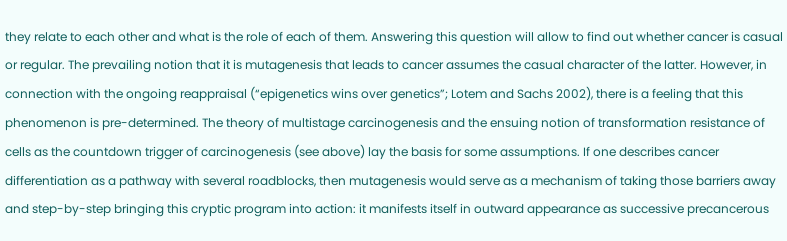they relate to each other and what is the role of each of them. Answering this question will allow to find out whether cancer is casual or regular. The prevailing notion that it is mutagenesis that leads to cancer assumes the casual character of the latter. However, in connection with the ongoing reappraisal (“epigenetics wins over genetics”; Lotem and Sachs 2002), there is a feeling that this phenomenon is pre-determined. The theory of multistage carcinogenesis and the ensuing notion of transformation resistance of cells as the countdown trigger of carcinogenesis (see above) lay the basis for some assumptions. If one describes cancer differentiation as a pathway with several roadblocks, then mutagenesis would serve as a mechanism of taking those barriers away and step-by-step bringing this cryptic program into action: it manifests itself in outward appearance as successive precancerous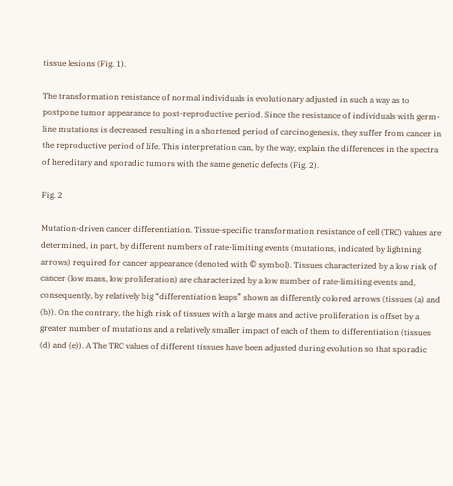tissue lesions (Fig. 1).

The transformation resistance of normal individuals is evolutionary adjusted in such a way as to postpone tumor appearance to post-reproductive period. Since the resistance of individuals with germ-line mutations is decreased resulting in a shortened period of carcinogenesis, they suffer from cancer in the reproductive period of life. This interpretation can, by the way, explain the differences in the spectra of hereditary and sporadic tumors with the same genetic defects (Fig. 2).

Fig. 2

Mutation-driven cancer differentiation. Tissue-specific transformation resistance of cell (TRC) values are determined, in part, by different numbers of rate-limiting events (mutations, indicated by lightning arrows) required for cancer appearance (denoted with © symbol). Tissues characterized by a low risk of cancer (low mass, low proliferation) are characterized by a low number of rate-limiting events and, consequently, by relatively big “differentiation leaps” shown as differently colored arrows (tissues (a) and (b)). On the contrary, the high risk of tissues with a large mass and active proliferation is offset by a greater number of mutations and a relatively smaller impact of each of them to differentiation (tissues (d) and (e)). A The TRC values of different tissues have been adjusted during evolution so that sporadic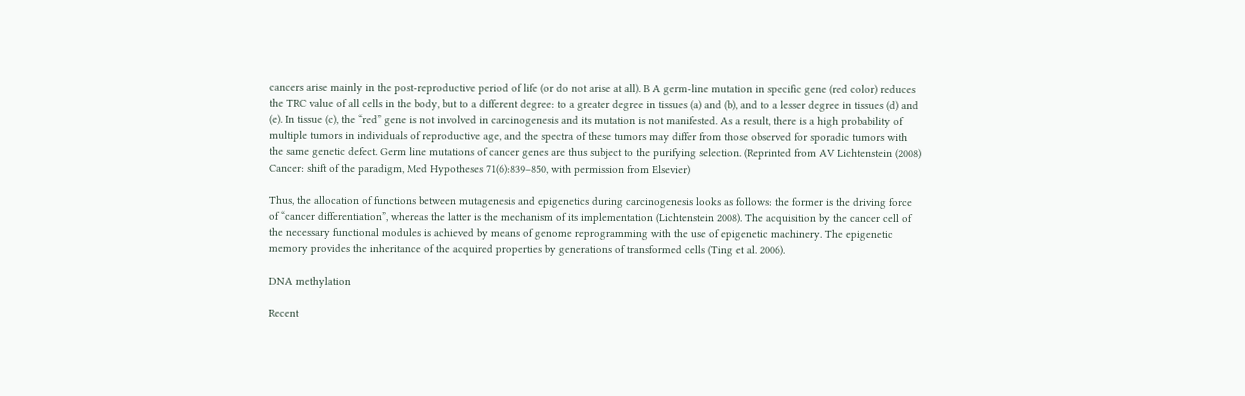cancers arise mainly in the post-reproductive period of life (or do not arise at all). B A germ-line mutation in specific gene (red color) reduces the TRC value of all cells in the body, but to a different degree: to a greater degree in tissues (a) and (b), and to a lesser degree in tissues (d) and (e). In tissue (c), the “red” gene is not involved in carcinogenesis and its mutation is not manifested. As a result, there is a high probability of multiple tumors in individuals of reproductive age, and the spectra of these tumors may differ from those observed for sporadic tumors with the same genetic defect. Germ line mutations of cancer genes are thus subject to the purifying selection. (Reprinted from AV Lichtenstein (2008) Cancer: shift of the paradigm, Med Hypotheses 71(6):839–850, with permission from Elsevier)

Thus, the allocation of functions between mutagenesis and epigenetics during carcinogenesis looks as follows: the former is the driving force of “cancer differentiation”, whereas the latter is the mechanism of its implementation (Lichtenstein 2008). The acquisition by the cancer cell of the necessary functional modules is achieved by means of genome reprogramming with the use of epigenetic machinery. The epigenetic memory provides the inheritance of the acquired properties by generations of transformed cells (Ting et al. 2006).

DNA methylation

Recent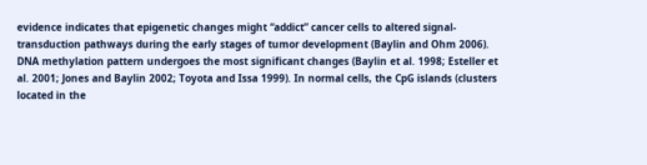evidence indicates that epigenetic changes might “addict” cancer cells to altered signal-transduction pathways during the early stages of tumor development (Baylin and Ohm 2006). DNA methylation pattern undergoes the most significant changes (Baylin et al. 1998; Esteller et al. 2001; Jones and Baylin 2002; Toyota and Issa 1999). In normal cells, the CpG islands (clusters located in the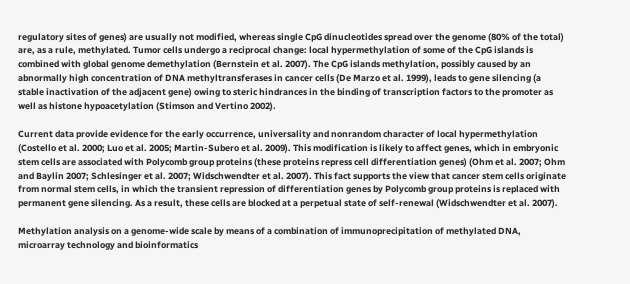regulatory sites of genes) are usually not modified, whereas single CpG dinucleotides spread over the genome (80% of the total) are, as a rule, methylated. Tumor cells undergo a reciprocal change: local hypermethylation of some of the CpG islands is combined with global genome demethylation (Bernstein et al. 2007). The CpG islands methylation, possibly caused by an abnormally high concentration of DNA methyltransferases in cancer cells (De Marzo et al. 1999), leads to gene silencing (a stable inactivation of the adjacent gene) owing to steric hindrances in the binding of transcription factors to the promoter as well as histone hypoacetylation (Stimson and Vertino 2002).

Current data provide evidence for the early occurrence, universality and nonrandom character of local hypermethylation (Costello et al. 2000; Luo et al. 2005; Martin-Subero et al. 2009). This modification is likely to affect genes, which in embryonic stem cells are associated with Polycomb group proteins (these proteins repress cell differentiation genes) (Ohm et al. 2007; Ohm and Baylin 2007; Schlesinger et al. 2007; Widschwendter et al. 2007). This fact supports the view that cancer stem cells originate from normal stem cells, in which the transient repression of differentiation genes by Polycomb group proteins is replaced with permanent gene silencing. As a result, these cells are blocked at a perpetual state of self-renewal (Widschwendter et al. 2007).

Methylation analysis on a genome-wide scale by means of a combination of immunoprecipitation of methylated DNA, microarray technology and bioinformatics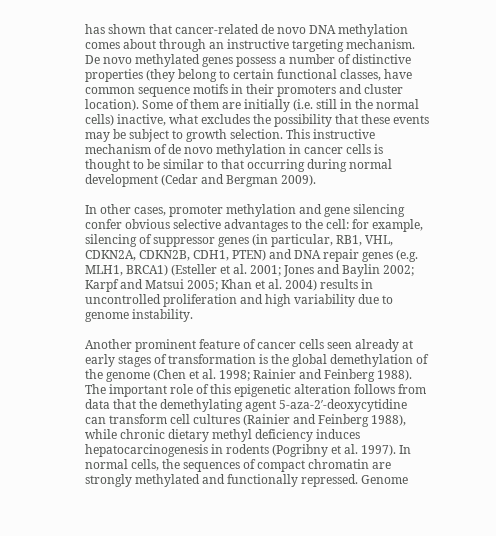has shown that cancer-related de novo DNA methylation comes about through an instructive targeting mechanism. De novo methylated genes possess a number of distinctive properties (they belong to certain functional classes, have common sequence motifs in their promoters and cluster location). Some of them are initially (i.e. still in the normal cells) inactive, what excludes the possibility that these events may be subject to growth selection. This instructive mechanism of de novo methylation in cancer cells is thought to be similar to that occurring during normal development (Cedar and Bergman 2009).

In other cases, promoter methylation and gene silencing confer obvious selective advantages to the cell: for example, silencing of suppressor genes (in particular, RB1, VHL, CDKN2A, CDKN2B, CDH1, PTEN) and DNA repair genes (e.g. MLH1, BRCA1) (Esteller et al. 2001; Jones and Baylin 2002; Karpf and Matsui 2005; Khan et al. 2004) results in uncontrolled proliferation and high variability due to genome instability.

Another prominent feature of cancer cells seen already at early stages of transformation is the global demethylation of the genome (Chen et al. 1998; Rainier and Feinberg 1988). The important role of this epigenetic alteration follows from data that the demethylating agent 5-aza-2′-deoxycytidine can transform cell cultures (Rainier and Feinberg 1988), while chronic dietary methyl deficiency induces hepatocarcinogenesis in rodents (Pogribny et al. 1997). In normal cells, the sequences of compact chromatin are strongly methylated and functionally repressed. Genome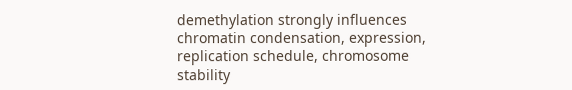demethylation strongly influences chromatin condensation, expression, replication schedule, chromosome stability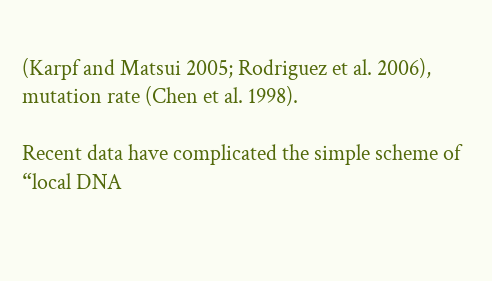(Karpf and Matsui 2005; Rodriguez et al. 2006), mutation rate (Chen et al. 1998).

Recent data have complicated the simple scheme of “local DNA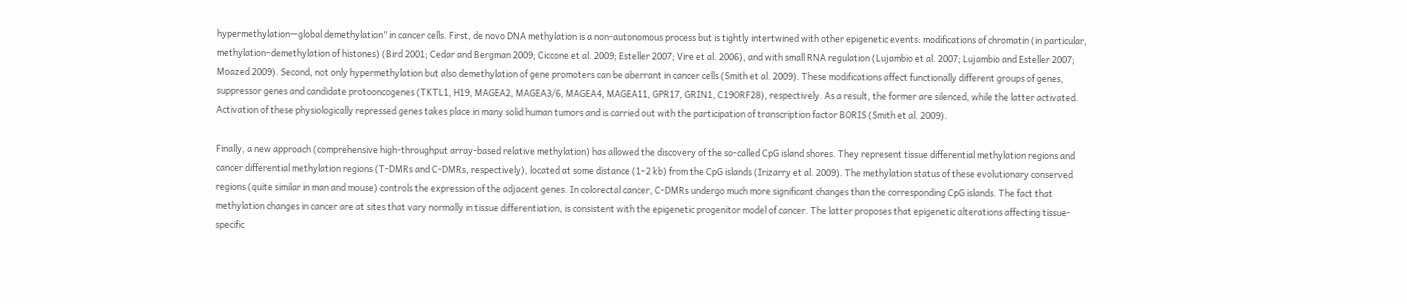hypermethylation—global demethylation” in cancer cells. First, de novo DNA methylation is a non-autonomous process but is tightly intertwined with other epigenetic events: modifications of chromatin (in particular, methylation–demethylation of histones) (Bird 2001; Cedar and Bergman 2009; Ciccone et al. 2009; Esteller 2007; Vire et al. 2006), and with small RNA regulation (Lujambio et al. 2007; Lujambio and Esteller 2007; Moazed 2009). Second, not only hypermethylation but also demethylation of gene promoters can be aberrant in cancer cells (Smith et al. 2009). These modifications affect functionally different groups of genes, suppressor genes and candidate protooncogenes (TKTL1, H19, MAGEA2, MAGEA3/6, MAGEA4, MAGEA11, GPR17, GRIN1, C19ORF28), respectively. As a result, the former are silenced, while the latter activated. Activation of these physiologically repressed genes takes place in many solid human tumors and is carried out with the participation of transcription factor BORIS (Smith et al. 2009).

Finally, a new approach (comprehensive high-throughput array-based relative methylation) has allowed the discovery of the so-called CpG island shores. They represent tissue differential methylation regions and cancer differential methylation regions (T-DMRs and C-DMRs, respectively), located at some distance (1–2 kb) from the CpG islands (Irizarry et al. 2009). The methylation status of these evolutionary conserved regions (quite similar in man and mouse) controls the expression of the adjacent genes. In colorectal cancer, C-DMRs undergo much more significant changes than the corresponding CpG islands. The fact that methylation changes in cancer are at sites that vary normally in tissue differentiation, is consistent with the epigenetic progenitor model of cancer. The latter proposes that epigenetic alterations affecting tissue-specific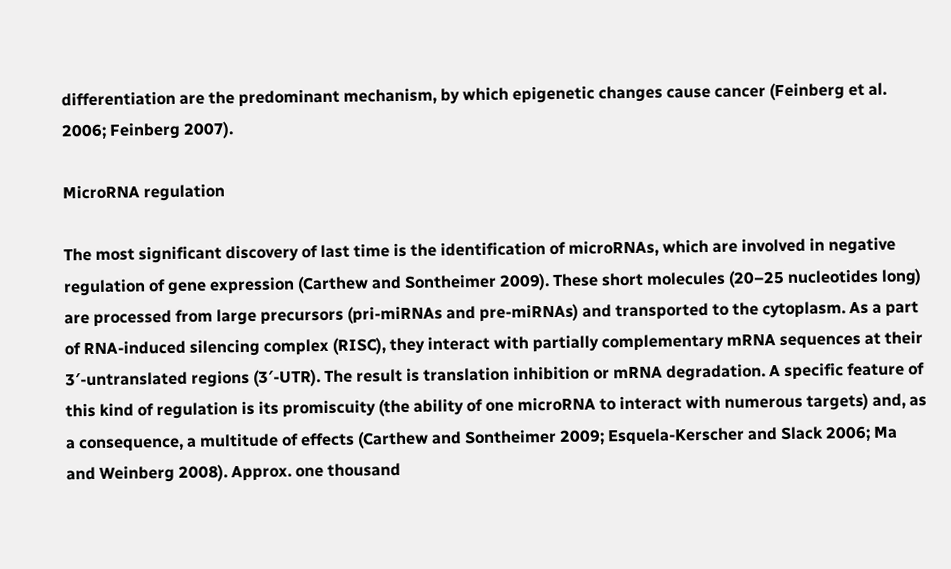differentiation are the predominant mechanism, by which epigenetic changes cause cancer (Feinberg et al. 2006; Feinberg 2007).

MicroRNA regulation

The most significant discovery of last time is the identification of microRNAs, which are involved in negative regulation of gene expression (Carthew and Sontheimer 2009). These short molecules (20–25 nucleotides long) are processed from large precursors (pri-miRNAs and pre-miRNAs) and transported to the cytoplasm. As a part of RNA-induced silencing complex (RISC), they interact with partially complementary mRNA sequences at their 3′-untranslated regions (3′-UTR). The result is translation inhibition or mRNA degradation. A specific feature of this kind of regulation is its promiscuity (the ability of one microRNA to interact with numerous targets) and, as a consequence, a multitude of effects (Carthew and Sontheimer 2009; Esquela-Kerscher and Slack 2006; Ma and Weinberg 2008). Approx. one thousand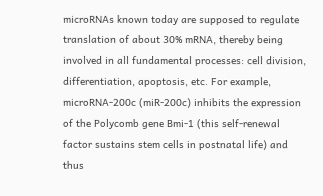microRNAs known today are supposed to regulate translation of about 30% mRNA, thereby being involved in all fundamental processes: cell division, differentiation, apoptosis, etc. For example, microRNA-200c (miR-200c) inhibits the expression of the Polycomb gene Bmi-1 (this self-renewal factor sustains stem cells in postnatal life) and thus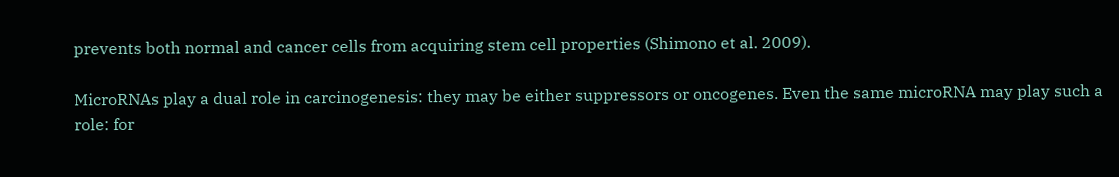prevents both normal and cancer cells from acquiring stem cell properties (Shimono et al. 2009).

MicroRNAs play a dual role in carcinogenesis: they may be either suppressors or oncogenes. Even the same microRNA may play such a role: for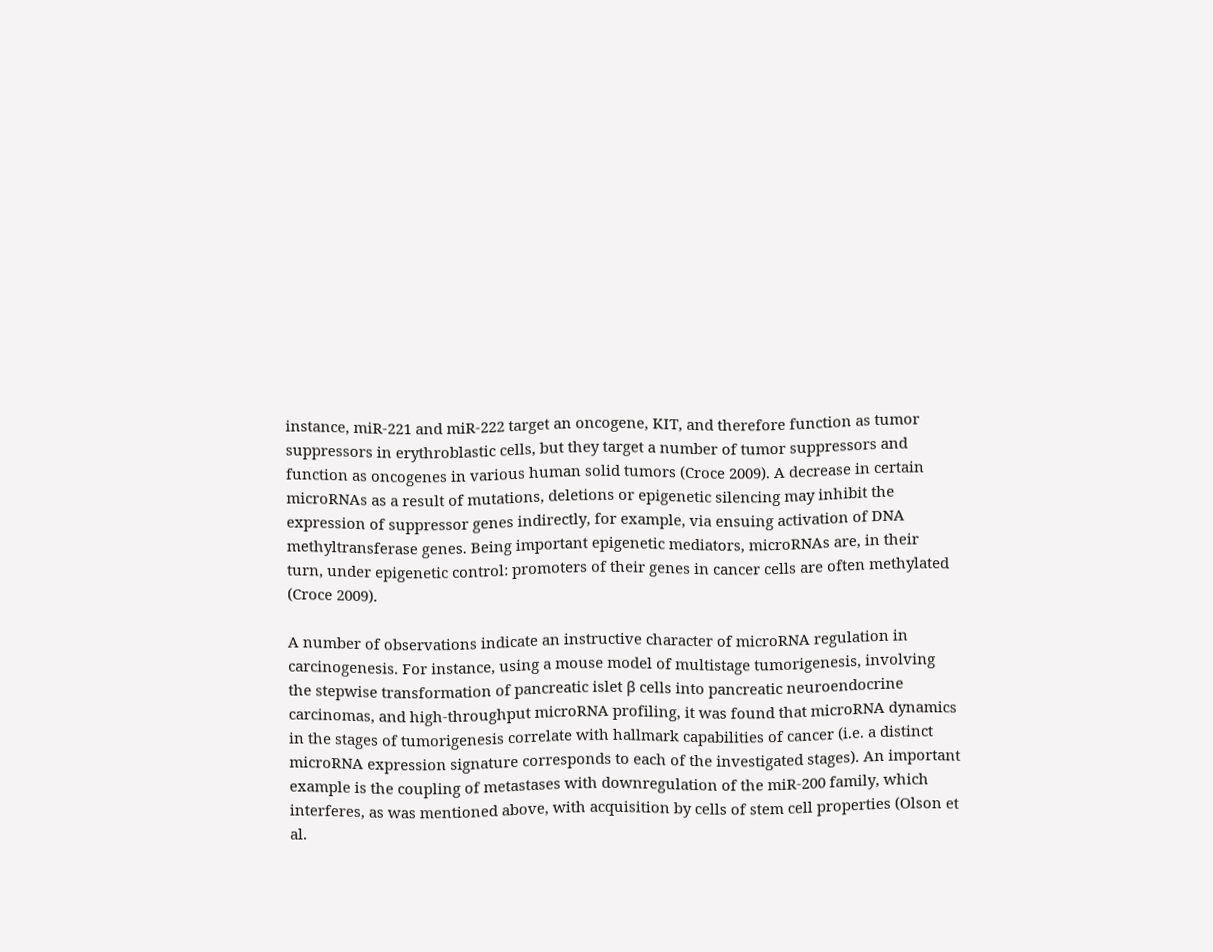instance, miR-221 and miR-222 target an oncogene, KIT, and therefore function as tumor suppressors in erythroblastic cells, but they target a number of tumor suppressors and function as oncogenes in various human solid tumors (Croce 2009). A decrease in certain microRNAs as a result of mutations, deletions or epigenetic silencing may inhibit the expression of suppressor genes indirectly, for example, via ensuing activation of DNA methyltransferase genes. Being important epigenetic mediators, microRNAs are, in their turn, under epigenetic control: promoters of their genes in cancer cells are often methylated (Croce 2009).

A number of observations indicate an instructive character of microRNA regulation in carcinogenesis. For instance, using a mouse model of multistage tumorigenesis, involving the stepwise transformation of pancreatic islet β cells into pancreatic neuroendocrine carcinomas, and high-throughput microRNA profiling, it was found that microRNA dynamics in the stages of tumorigenesis correlate with hallmark capabilities of cancer (i.e. a distinct microRNA expression signature corresponds to each of the investigated stages). An important example is the coupling of metastases with downregulation of the miR-200 family, which interferes, as was mentioned above, with acquisition by cells of stem cell properties (Olson et al.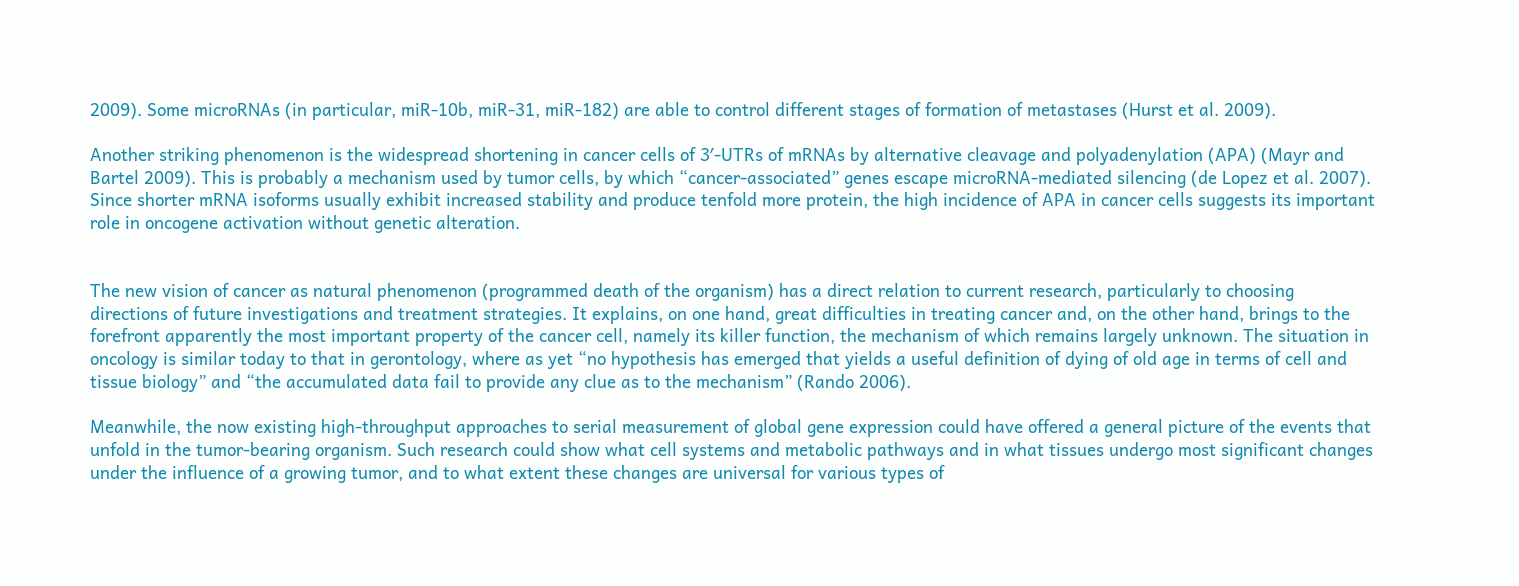2009). Some microRNAs (in particular, miR-10b, miR-31, miR-182) are able to control different stages of formation of metastases (Hurst et al. 2009).

Another striking phenomenon is the widespread shortening in cancer cells of 3′-UTRs of mRNAs by alternative cleavage and polyadenylation (APA) (Mayr and Bartel 2009). This is probably a mechanism used by tumor cells, by which “cancer-associated” genes escape microRNA-mediated silencing (de Lopez et al. 2007). Since shorter mRNA isoforms usually exhibit increased stability and produce tenfold more protein, the high incidence of APA in cancer cells suggests its important role in oncogene activation without genetic alteration.


The new vision of cancer as natural phenomenon (programmed death of the organism) has a direct relation to current research, particularly to choosing directions of future investigations and treatment strategies. It explains, on one hand, great difficulties in treating cancer and, on the other hand, brings to the forefront apparently the most important property of the cancer cell, namely its killer function, the mechanism of which remains largely unknown. The situation in oncology is similar today to that in gerontology, where as yet “no hypothesis has emerged that yields a useful definition of dying of old age in terms of cell and tissue biology” and “the accumulated data fail to provide any clue as to the mechanism” (Rando 2006).

Meanwhile, the now existing high-throughput approaches to serial measurement of global gene expression could have offered a general picture of the events that unfold in the tumor-bearing organism. Such research could show what cell systems and metabolic pathways and in what tissues undergo most significant changes under the influence of a growing tumor, and to what extent these changes are universal for various types of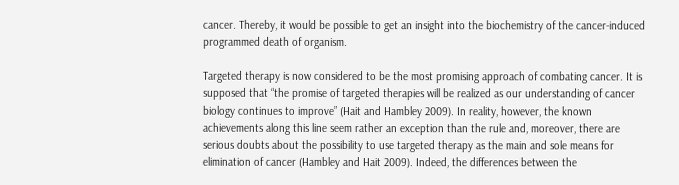cancer. Thereby, it would be possible to get an insight into the biochemistry of the cancer-induced programmed death of organism.

Targeted therapy is now considered to be the most promising approach of combating cancer. It is supposed that “the promise of targeted therapies will be realized as our understanding of cancer biology continues to improve” (Hait and Hambley 2009). In reality, however, the known achievements along this line seem rather an exception than the rule and, moreover, there are serious doubts about the possibility to use targeted therapy as the main and sole means for elimination of cancer (Hambley and Hait 2009). Indeed, the differences between the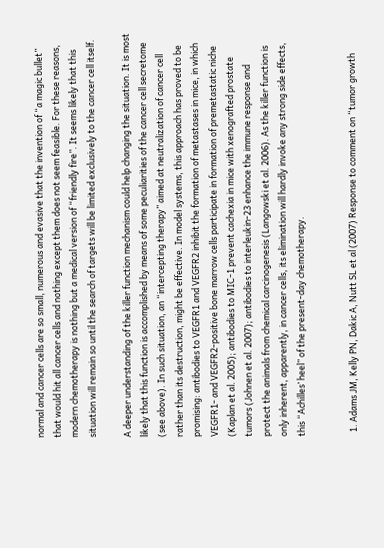normal and cancer cells are so small, numerous and evasive that the invention of “a magic bullet” that would hit all cancer cells and nothing except them does not seem feasible. For these reasons, modern chemotherapy is nothing but a medical version of “friendly fire”. It seems likely that this situation will remain so until the search of targets will be limited exclusively to the cancer cell itself.

A deeper understanding of the killer function mechanism could help changing the situation. It is most likely that this function is accomplished by means of some peculiarities of the cancer cell secretome (see above). In such situation, an “intercepting therapy” aimed at neutralization of cancer cell rather than its destruction, might be effective. In model systems, this approach has proved to be promising: antibodies to VEGFR1 and VEGFR2 inhibit the formation of metastases in mice, in which VEGFR1- and VEGFR2-positive bone marrow cells participate in formation of premetastatic niche (Kaplan et al. 2005); antibodies to MIC-1 prevent cachexia in mice with xenografted prostate tumors (Johnen et al. 2007); antibodies to interleukin-23 enhance the immune response and protect the animals from chemical carcinogenesis (Langowski et al. 2006). As the killer function is only inherent, apparently, in cancer cells, its elimination will hardly invoke any strong side effects, this “Achilles’ heel” of the present-day chemotherapy.


  1. Adams JM, Kelly PN, Dakic A, Nutt SL et al (2007) Response to comment on “tumor growth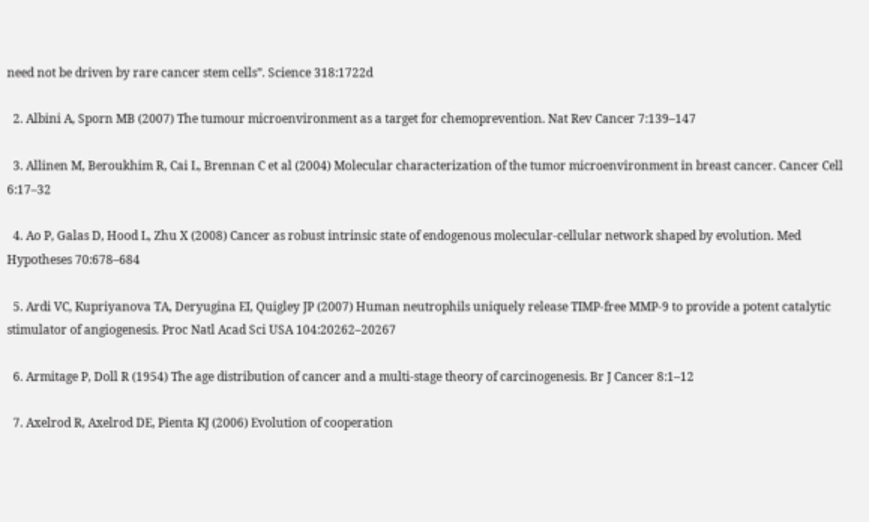need not be driven by rare cancer stem cells”. Science 318:1722d

  2. Albini A, Sporn MB (2007) The tumour microenvironment as a target for chemoprevention. Nat Rev Cancer 7:139–147

  3. Allinen M, Beroukhim R, Cai L, Brennan C et al (2004) Molecular characterization of the tumor microenvironment in breast cancer. Cancer Cell 6:17–32

  4. Ao P, Galas D, Hood L, Zhu X (2008) Cancer as robust intrinsic state of endogenous molecular-cellular network shaped by evolution. Med Hypotheses 70:678–684

  5. Ardi VC, Kupriyanova TA, Deryugina EI, Quigley JP (2007) Human neutrophils uniquely release TIMP-free MMP-9 to provide a potent catalytic stimulator of angiogenesis. Proc Natl Acad Sci USA 104:20262–20267

  6. Armitage P, Doll R (1954) The age distribution of cancer and a multi-stage theory of carcinogenesis. Br J Cancer 8:1–12

  7. Axelrod R, Axelrod DE, Pienta KJ (2006) Evolution of cooperation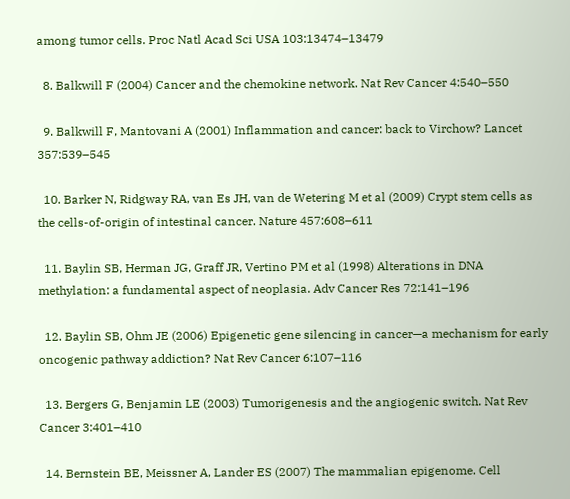among tumor cells. Proc Natl Acad Sci USA 103:13474–13479

  8. Balkwill F (2004) Cancer and the chemokine network. Nat Rev Cancer 4:540–550

  9. Balkwill F, Mantovani A (2001) Inflammation and cancer: back to Virchow? Lancet 357:539–545

  10. Barker N, Ridgway RA, van Es JH, van de Wetering M et al (2009) Crypt stem cells as the cells-of-origin of intestinal cancer. Nature 457:608–611

  11. Baylin SB, Herman JG, Graff JR, Vertino PM et al (1998) Alterations in DNA methylation: a fundamental aspect of neoplasia. Adv Cancer Res 72:141–196

  12. Baylin SB, Ohm JE (2006) Epigenetic gene silencing in cancer—a mechanism for early oncogenic pathway addiction? Nat Rev Cancer 6:107–116

  13. Bergers G, Benjamin LE (2003) Tumorigenesis and the angiogenic switch. Nat Rev Cancer 3:401–410

  14. Bernstein BE, Meissner A, Lander ES (2007) The mammalian epigenome. Cell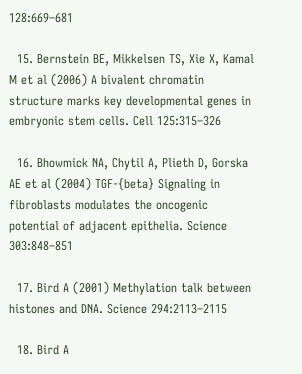128:669–681

  15. Bernstein BE, Mikkelsen TS, Xie X, Kamal M et al (2006) A bivalent chromatin structure marks key developmental genes in embryonic stem cells. Cell 125:315–326

  16. Bhowmick NA, Chytil A, Plieth D, Gorska AE et al (2004) TGF-{beta} Signaling in fibroblasts modulates the oncogenic potential of adjacent epithelia. Science 303:848–851

  17. Bird A (2001) Methylation talk between histones and DNA. Science 294:2113–2115

  18. Bird A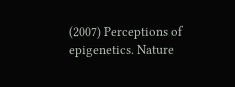(2007) Perceptions of epigenetics. Nature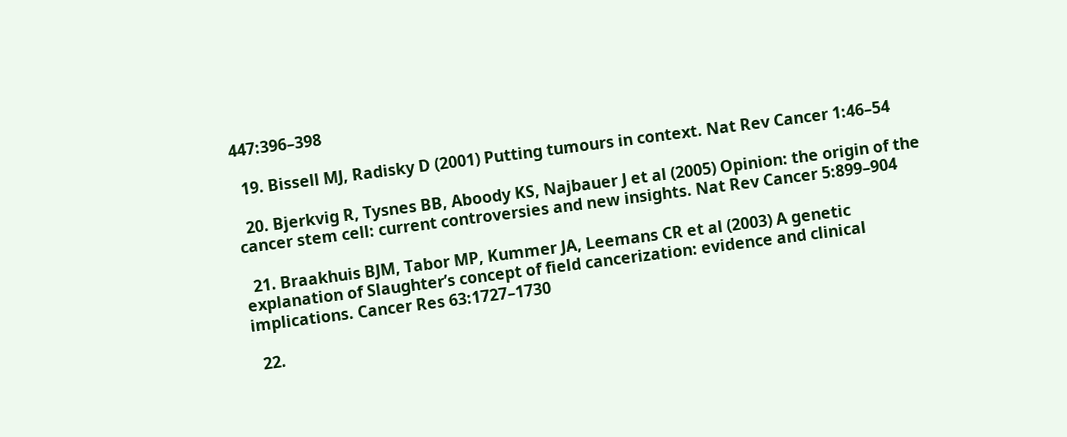447:396–398

  19. Bissell MJ, Radisky D (2001) Putting tumours in context. Nat Rev Cancer 1:46–54

  20. Bjerkvig R, Tysnes BB, Aboody KS, Najbauer J et al (2005) Opinion: the origin of the cancer stem cell: current controversies and new insights. Nat Rev Cancer 5:899–904

  21. Braakhuis BJM, Tabor MP, Kummer JA, Leemans CR et al (2003) A genetic explanation of Slaughter’s concept of field cancerization: evidence and clinical implications. Cancer Res 63:1727–1730

  22.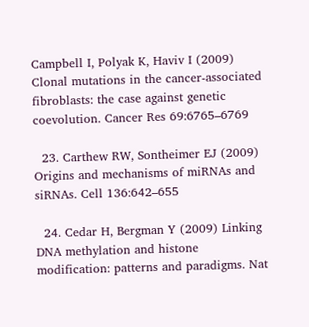Campbell I, Polyak K, Haviv I (2009) Clonal mutations in the cancer-associated fibroblasts: the case against genetic coevolution. Cancer Res 69:6765–6769

  23. Carthew RW, Sontheimer EJ (2009) Origins and mechanisms of miRNAs and siRNAs. Cell 136:642–655

  24. Cedar H, Bergman Y (2009) Linking DNA methylation and histone modification: patterns and paradigms. Nat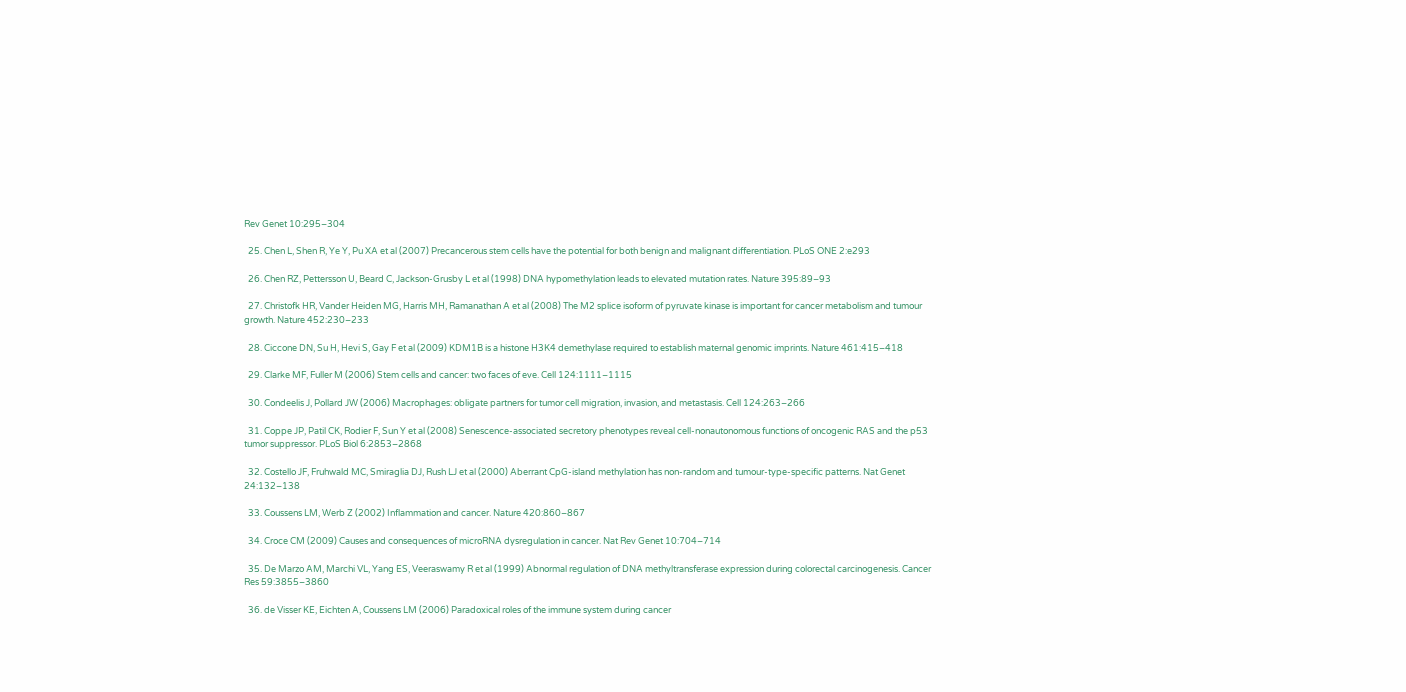Rev Genet 10:295–304

  25. Chen L, Shen R, Ye Y, Pu XA et al (2007) Precancerous stem cells have the potential for both benign and malignant differentiation. PLoS ONE 2:e293

  26. Chen RZ, Pettersson U, Beard C, Jackson-Grusby L et al (1998) DNA hypomethylation leads to elevated mutation rates. Nature 395:89–93

  27. Christofk HR, Vander Heiden MG, Harris MH, Ramanathan A et al (2008) The M2 splice isoform of pyruvate kinase is important for cancer metabolism and tumour growth. Nature 452:230–233

  28. Ciccone DN, Su H, Hevi S, Gay F et al (2009) KDM1B is a histone H3K4 demethylase required to establish maternal genomic imprints. Nature 461:415–418

  29. Clarke MF, Fuller M (2006) Stem cells and cancer: two faces of eve. Cell 124:1111–1115

  30. Condeelis J, Pollard JW (2006) Macrophages: obligate partners for tumor cell migration, invasion, and metastasis. Cell 124:263–266

  31. Coppe JP, Patil CK, Rodier F, Sun Y et al (2008) Senescence-associated secretory phenotypes reveal cell-nonautonomous functions of oncogenic RAS and the p53 tumor suppressor. PLoS Biol 6:2853–2868

  32. Costello JF, Fruhwald MC, Smiraglia DJ, Rush LJ et al (2000) Aberrant CpG-island methylation has non-random and tumour-type-specific patterns. Nat Genet 24:132–138

  33. Coussens LM, Werb Z (2002) Inflammation and cancer. Nature 420:860–867

  34. Croce CM (2009) Causes and consequences of microRNA dysregulation in cancer. Nat Rev Genet 10:704–714

  35. De Marzo AM, Marchi VL, Yang ES, Veeraswamy R et al (1999) Abnormal regulation of DNA methyltransferase expression during colorectal carcinogenesis. Cancer Res 59:3855–3860

  36. de Visser KE, Eichten A, Coussens LM (2006) Paradoxical roles of the immune system during cancer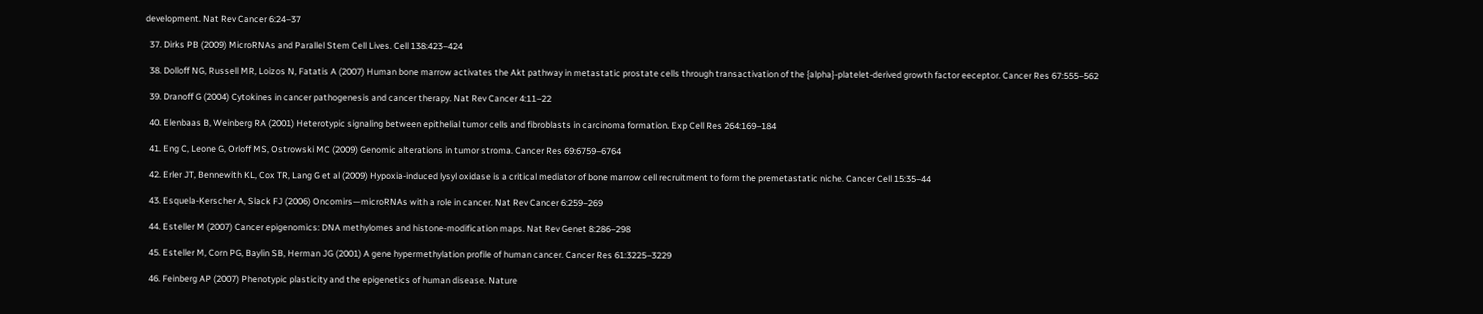development. Nat Rev Cancer 6:24–37

  37. Dirks PB (2009) MicroRNAs and Parallel Stem Cell Lives. Cell 138:423–424

  38. Dolloff NG, Russell MR, Loizos N, Fatatis A (2007) Human bone marrow activates the Akt pathway in metastatic prostate cells through transactivation of the {alpha}-platelet-derived growth factor eeceptor. Cancer Res 67:555–562

  39. Dranoff G (2004) Cytokines in cancer pathogenesis and cancer therapy. Nat Rev Cancer 4:11–22

  40. Elenbaas B, Weinberg RA (2001) Heterotypic signaling between epithelial tumor cells and fibroblasts in carcinoma formation. Exp Cell Res 264:169–184

  41. Eng C, Leone G, Orloff MS, Ostrowski MC (2009) Genomic alterations in tumor stroma. Cancer Res 69:6759–6764

  42. Erler JT, Bennewith KL, Cox TR, Lang G et al (2009) Hypoxia-induced lysyl oxidase is a critical mediator of bone marrow cell recruitment to form the premetastatic niche. Cancer Cell 15:35–44

  43. Esquela-Kerscher A, Slack FJ (2006) Oncomirs—microRNAs with a role in cancer. Nat Rev Cancer 6:259–269

  44. Esteller M (2007) Cancer epigenomics: DNA methylomes and histone-modification maps. Nat Rev Genet 8:286–298

  45. Esteller M, Corn PG, Baylin SB, Herman JG (2001) A gene hypermethylation profile of human cancer. Cancer Res 61:3225–3229

  46. Feinberg AP (2007) Phenotypic plasticity and the epigenetics of human disease. Nature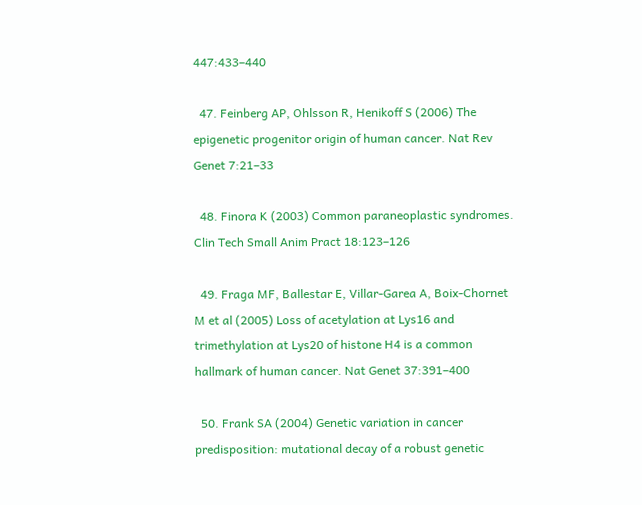447:433–440

  47. Feinberg AP, Ohlsson R, Henikoff S (2006) The epigenetic progenitor origin of human cancer. Nat Rev Genet 7:21–33

  48. Finora K (2003) Common paraneoplastic syndromes. Clin Tech Small Anim Pract 18:123–126

  49. Fraga MF, Ballestar E, Villar-Garea A, Boix-Chornet M et al (2005) Loss of acetylation at Lys16 and trimethylation at Lys20 of histone H4 is a common hallmark of human cancer. Nat Genet 37:391–400

  50. Frank SA (2004) Genetic variation in cancer predisposition: mutational decay of a robust genetic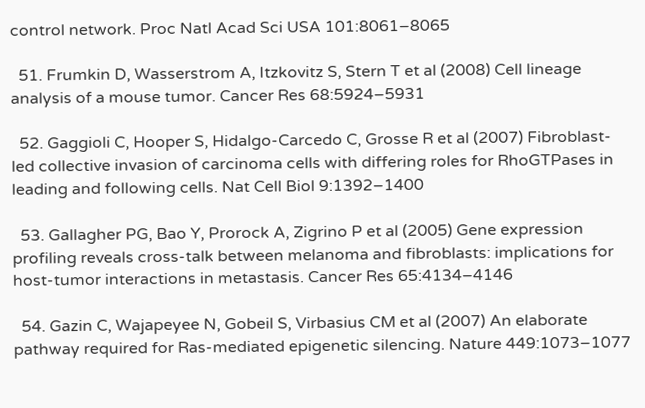control network. Proc Natl Acad Sci USA 101:8061–8065

  51. Frumkin D, Wasserstrom A, Itzkovitz S, Stern T et al (2008) Cell lineage analysis of a mouse tumor. Cancer Res 68:5924–5931

  52. Gaggioli C, Hooper S, Hidalgo-Carcedo C, Grosse R et al (2007) Fibroblast-led collective invasion of carcinoma cells with differing roles for RhoGTPases in leading and following cells. Nat Cell Biol 9:1392–1400

  53. Gallagher PG, Bao Y, Prorock A, Zigrino P et al (2005) Gene expression profiling reveals cross-talk between melanoma and fibroblasts: implications for host-tumor interactions in metastasis. Cancer Res 65:4134–4146

  54. Gazin C, Wajapeyee N, Gobeil S, Virbasius CM et al (2007) An elaborate pathway required for Ras-mediated epigenetic silencing. Nature 449:1073–1077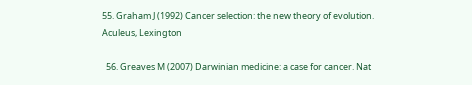55. Graham J (1992) Cancer selection: the new theory of evolution. Aculeus, Lexington

  56. Greaves M (2007) Darwinian medicine: a case for cancer. Nat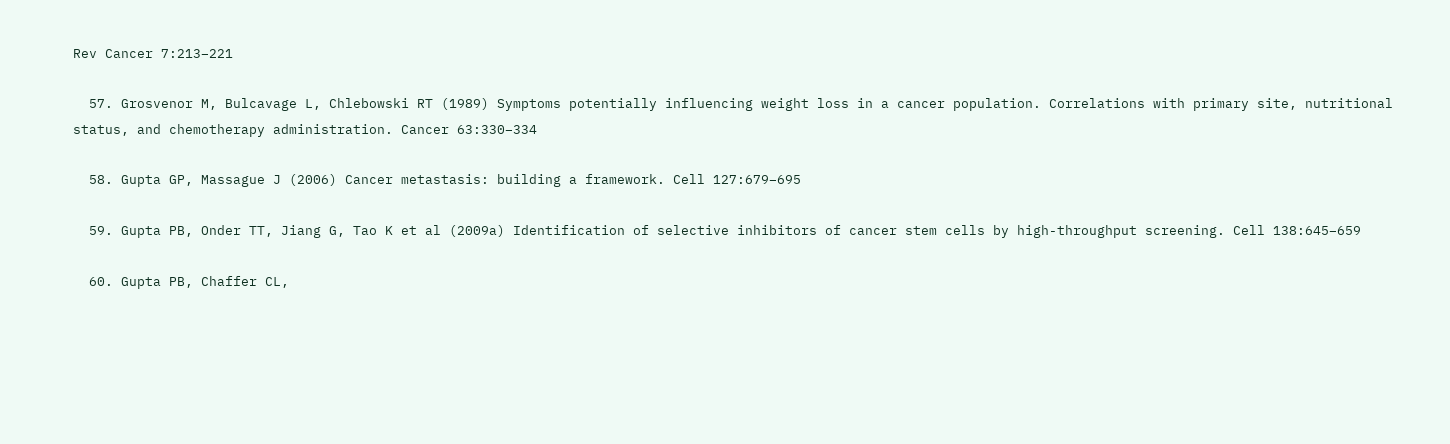Rev Cancer 7:213–221

  57. Grosvenor M, Bulcavage L, Chlebowski RT (1989) Symptoms potentially influencing weight loss in a cancer population. Correlations with primary site, nutritional status, and chemotherapy administration. Cancer 63:330–334

  58. Gupta GP, Massague J (2006) Cancer metastasis: building a framework. Cell 127:679–695

  59. Gupta PB, Onder TT, Jiang G, Tao K et al (2009a) Identification of selective inhibitors of cancer stem cells by high-throughput screening. Cell 138:645–659

  60. Gupta PB, Chaffer CL,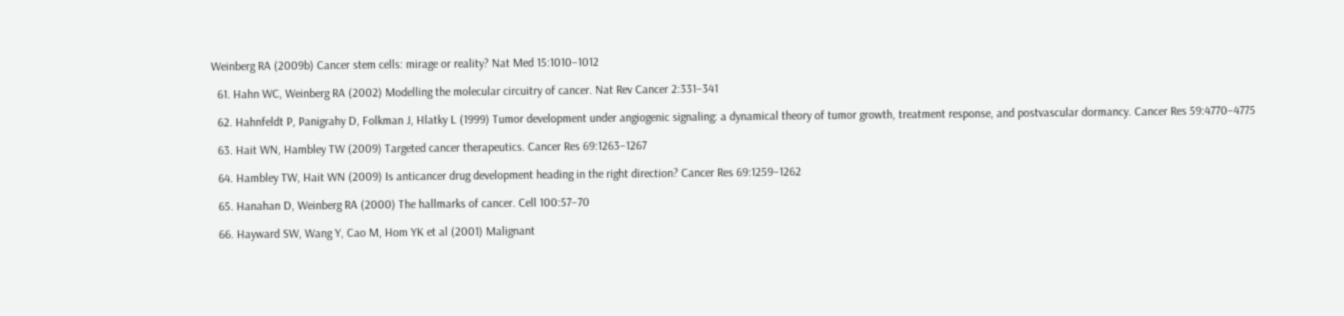Weinberg RA (2009b) Cancer stem cells: mirage or reality? Nat Med 15:1010–1012

  61. Hahn WC, Weinberg RA (2002) Modelling the molecular circuitry of cancer. Nat Rev Cancer 2:331–341

  62. Hahnfeldt P, Panigrahy D, Folkman J, Hlatky L (1999) Tumor development under angiogenic signaling: a dynamical theory of tumor growth, treatment response, and postvascular dormancy. Cancer Res 59:4770–4775

  63. Hait WN, Hambley TW (2009) Targeted cancer therapeutics. Cancer Res 69:1263–1267

  64. Hambley TW, Hait WN (2009) Is anticancer drug development heading in the right direction? Cancer Res 69:1259–1262

  65. Hanahan D, Weinberg RA (2000) The hallmarks of cancer. Cell 100:57–70

  66. Hayward SW, Wang Y, Cao M, Hom YK et al (2001) Malignant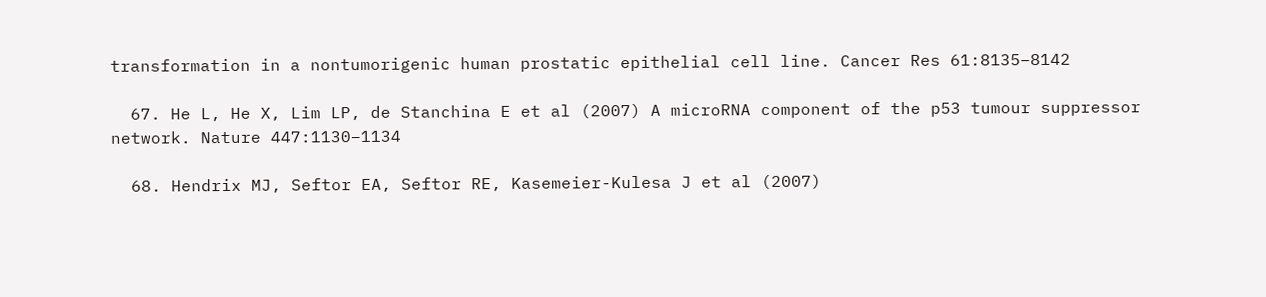transformation in a nontumorigenic human prostatic epithelial cell line. Cancer Res 61:8135–8142

  67. He L, He X, Lim LP, de Stanchina E et al (2007) A microRNA component of the p53 tumour suppressor network. Nature 447:1130–1134

  68. Hendrix MJ, Seftor EA, Seftor RE, Kasemeier-Kulesa J et al (2007)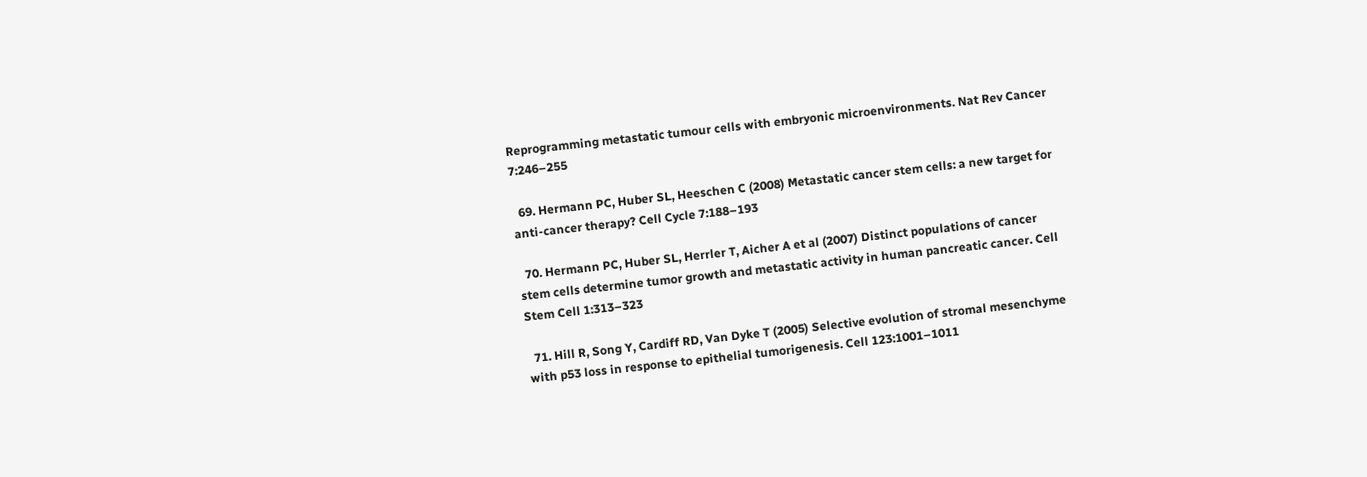Reprogramming metastatic tumour cells with embryonic microenvironments. Nat Rev Cancer 7:246–255

  69. Hermann PC, Huber SL, Heeschen C (2008) Metastatic cancer stem cells: a new target for anti-cancer therapy? Cell Cycle 7:188–193

  70. Hermann PC, Huber SL, Herrler T, Aicher A et al (2007) Distinct populations of cancer stem cells determine tumor growth and metastatic activity in human pancreatic cancer. Cell Stem Cell 1:313–323

  71. Hill R, Song Y, Cardiff RD, Van Dyke T (2005) Selective evolution of stromal mesenchyme with p53 loss in response to epithelial tumorigenesis. Cell 123:1001–1011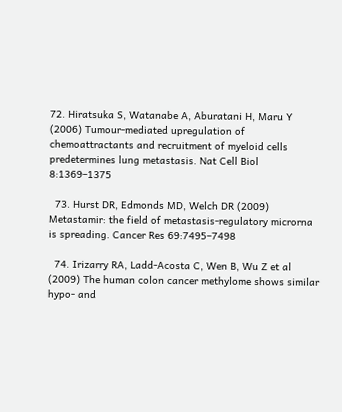72. Hiratsuka S, Watanabe A, Aburatani H, Maru Y (2006) Tumour-mediated upregulation of chemoattractants and recruitment of myeloid cells predetermines lung metastasis. Nat Cell Biol 8:1369–1375

  73. Hurst DR, Edmonds MD, Welch DR (2009) Metastamir: the field of metastasis-regulatory microrna is spreading. Cancer Res 69:7495–7498

  74. Irizarry RA, Ladd-Acosta C, Wen B, Wu Z et al (2009) The human colon cancer methylome shows similar hypo- and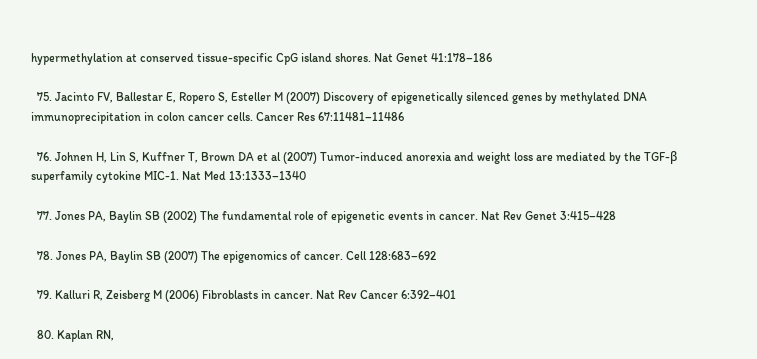hypermethylation at conserved tissue-specific CpG island shores. Nat Genet 41:178–186

  75. Jacinto FV, Ballestar E, Ropero S, Esteller M (2007) Discovery of epigenetically silenced genes by methylated DNA immunoprecipitation in colon cancer cells. Cancer Res 67:11481–11486

  76. Johnen H, Lin S, Kuffner T, Brown DA et al (2007) Tumor-induced anorexia and weight loss are mediated by the TGF-β superfamily cytokine MIC-1. Nat Med 13:1333–1340

  77. Jones PA, Baylin SB (2002) The fundamental role of epigenetic events in cancer. Nat Rev Genet 3:415–428

  78. Jones PA, Baylin SB (2007) The epigenomics of cancer. Cell 128:683–692

  79. Kalluri R, Zeisberg M (2006) Fibroblasts in cancer. Nat Rev Cancer 6:392–401

  80. Kaplan RN,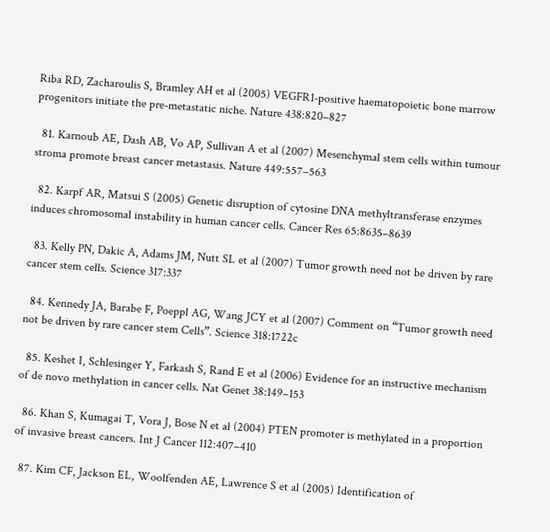Riba RD, Zacharoulis S, Bramley AH et al (2005) VEGFR1-positive haematopoietic bone marrow progenitors initiate the pre-metastatic niche. Nature 438:820–827

  81. Karnoub AE, Dash AB, Vo AP, Sullivan A et al (2007) Mesenchymal stem cells within tumour stroma promote breast cancer metastasis. Nature 449:557–563

  82. Karpf AR, Matsui S (2005) Genetic disruption of cytosine DNA methyltransferase enzymes induces chromosomal instability in human cancer cells. Cancer Res 65:8635–8639

  83. Kelly PN, Dakic A, Adams JM, Nutt SL et al (2007) Tumor growth need not be driven by rare cancer stem cells. Science 317:337

  84. Kennedy JA, Barabe F, Poeppl AG, Wang JCY et al (2007) Comment on “Tumor growth need not be driven by rare cancer stem Cells”. Science 318:1722c

  85. Keshet I, Schlesinger Y, Farkash S, Rand E et al (2006) Evidence for an instructive mechanism of de novo methylation in cancer cells. Nat Genet 38:149–153

  86. Khan S, Kumagai T, Vora J, Bose N et al (2004) PTEN promoter is methylated in a proportion of invasive breast cancers. Int J Cancer 112:407–410

  87. Kim CF, Jackson EL, Woolfenden AE, Lawrence S et al (2005) Identification of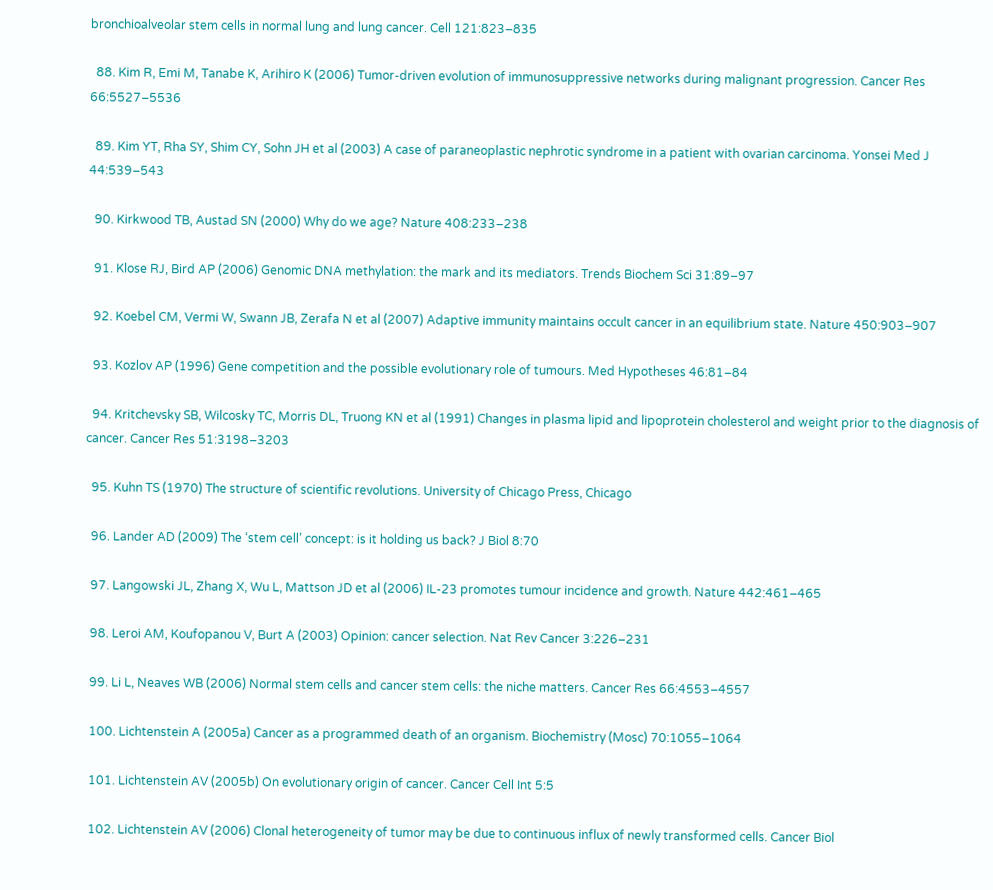bronchioalveolar stem cells in normal lung and lung cancer. Cell 121:823–835

  88. Kim R, Emi M, Tanabe K, Arihiro K (2006) Tumor-driven evolution of immunosuppressive networks during malignant progression. Cancer Res 66:5527–5536

  89. Kim YT, Rha SY, Shim CY, Sohn JH et al (2003) A case of paraneoplastic nephrotic syndrome in a patient with ovarian carcinoma. Yonsei Med J 44:539–543

  90. Kirkwood TB, Austad SN (2000) Why do we age? Nature 408:233–238

  91. Klose RJ, Bird AP (2006) Genomic DNA methylation: the mark and its mediators. Trends Biochem Sci 31:89–97

  92. Koebel CM, Vermi W, Swann JB, Zerafa N et al (2007) Adaptive immunity maintains occult cancer in an equilibrium state. Nature 450:903–907

  93. Kozlov AP (1996) Gene competition and the possible evolutionary role of tumours. Med Hypotheses 46:81–84

  94. Kritchevsky SB, Wilcosky TC, Morris DL, Truong KN et al (1991) Changes in plasma lipid and lipoprotein cholesterol and weight prior to the diagnosis of cancer. Cancer Res 51:3198–3203

  95. Kuhn TS (1970) The structure of scientific revolutions. University of Chicago Press, Chicago

  96. Lander AD (2009) The ‘stem cell’ concept: is it holding us back? J Biol 8:70

  97. Langowski JL, Zhang X, Wu L, Mattson JD et al (2006) IL-23 promotes tumour incidence and growth. Nature 442:461–465

  98. Leroi AM, Koufopanou V, Burt A (2003) Opinion: cancer selection. Nat Rev Cancer 3:226–231

  99. Li L, Neaves WB (2006) Normal stem cells and cancer stem cells: the niche matters. Cancer Res 66:4553–4557

  100. Lichtenstein A (2005a) Cancer as a programmed death of an organism. Biochemistry (Mosc) 70:1055–1064

  101. Lichtenstein AV (2005b) On evolutionary origin of cancer. Cancer Cell Int 5:5

  102. Lichtenstein AV (2006) Clonal heterogeneity of tumor may be due to continuous influx of newly transformed cells. Cancer Biol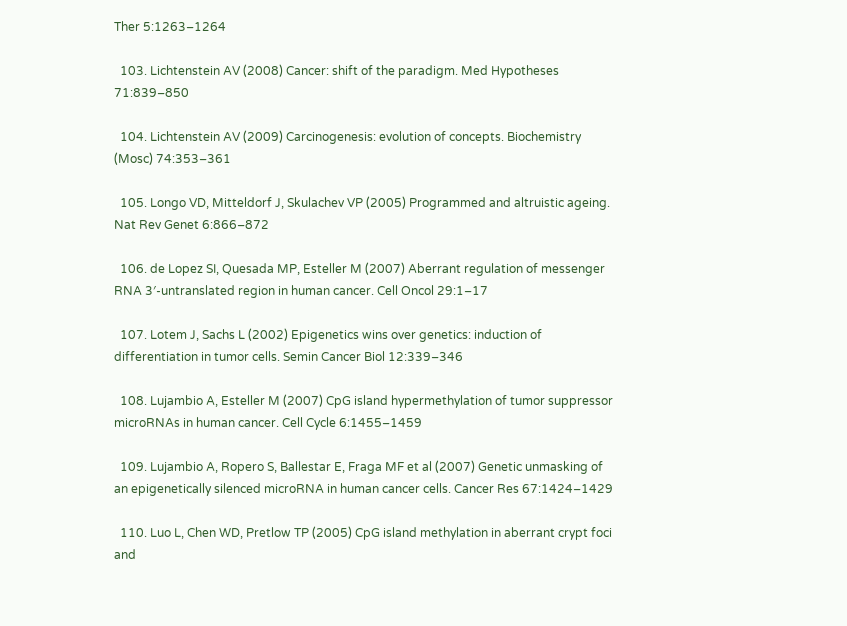Ther 5:1263–1264

  103. Lichtenstein AV (2008) Cancer: shift of the paradigm. Med Hypotheses 71:839–850

  104. Lichtenstein AV (2009) Carcinogenesis: evolution of concepts. Biochemistry (Mosc) 74:353–361

  105. Longo VD, Mitteldorf J, Skulachev VP (2005) Programmed and altruistic ageing. Nat Rev Genet 6:866–872

  106. de Lopez SI, Quesada MP, Esteller M (2007) Aberrant regulation of messenger RNA 3′-untranslated region in human cancer. Cell Oncol 29:1–17

  107. Lotem J, Sachs L (2002) Epigenetics wins over genetics: induction of differentiation in tumor cells. Semin Cancer Biol 12:339–346

  108. Lujambio A, Esteller M (2007) CpG island hypermethylation of tumor suppressor microRNAs in human cancer. Cell Cycle 6:1455–1459

  109. Lujambio A, Ropero S, Ballestar E, Fraga MF et al (2007) Genetic unmasking of an epigenetically silenced microRNA in human cancer cells. Cancer Res 67:1424–1429

  110. Luo L, Chen WD, Pretlow TP (2005) CpG island methylation in aberrant crypt foci and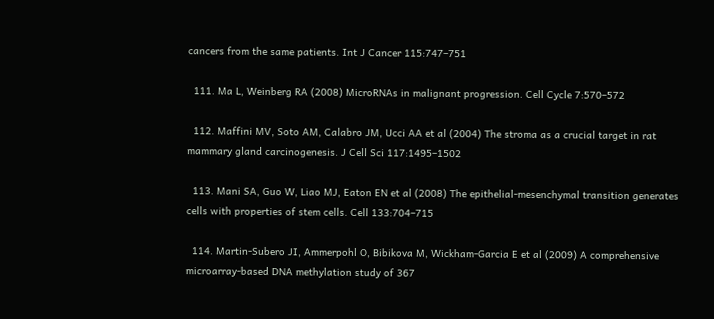cancers from the same patients. Int J Cancer 115:747–751

  111. Ma L, Weinberg RA (2008) MicroRNAs in malignant progression. Cell Cycle 7:570–572

  112. Maffini MV, Soto AM, Calabro JM, Ucci AA et al (2004) The stroma as a crucial target in rat mammary gland carcinogenesis. J Cell Sci 117:1495–1502

  113. Mani SA, Guo W, Liao MJ, Eaton EN et al (2008) The epithelial-mesenchymal transition generates cells with properties of stem cells. Cell 133:704–715

  114. Martin-Subero JI, Ammerpohl O, Bibikova M, Wickham-Garcia E et al (2009) A comprehensive microarray-based DNA methylation study of 367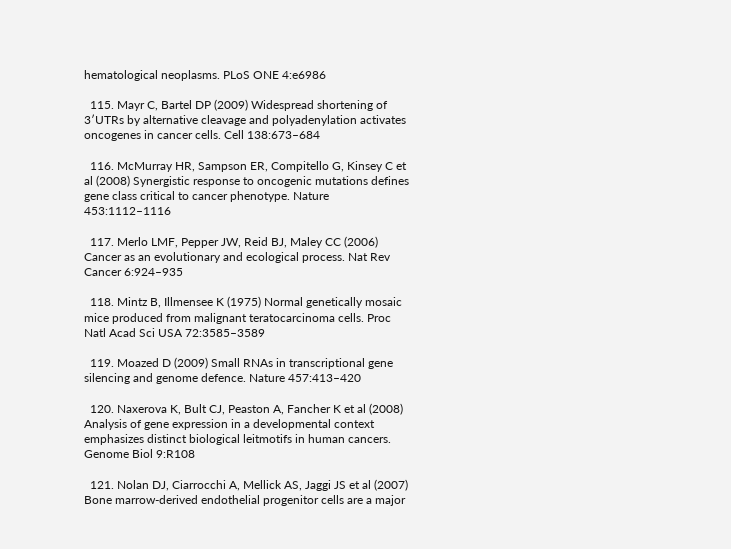hematological neoplasms. PLoS ONE 4:e6986

  115. Mayr C, Bartel DP (2009) Widespread shortening of 3′UTRs by alternative cleavage and polyadenylation activates oncogenes in cancer cells. Cell 138:673–684

  116. McMurray HR, Sampson ER, Compitello G, Kinsey C et al (2008) Synergistic response to oncogenic mutations defines gene class critical to cancer phenotype. Nature 453:1112–1116

  117. Merlo LMF, Pepper JW, Reid BJ, Maley CC (2006) Cancer as an evolutionary and ecological process. Nat Rev Cancer 6:924–935

  118. Mintz B, Illmensee K (1975) Normal genetically mosaic mice produced from malignant teratocarcinoma cells. Proc Natl Acad Sci USA 72:3585–3589

  119. Moazed D (2009) Small RNAs in transcriptional gene silencing and genome defence. Nature 457:413–420

  120. Naxerova K, Bult CJ, Peaston A, Fancher K et al (2008) Analysis of gene expression in a developmental context emphasizes distinct biological leitmotifs in human cancers. Genome Biol 9:R108

  121. Nolan DJ, Ciarrocchi A, Mellick AS, Jaggi JS et al (2007) Bone marrow-derived endothelial progenitor cells are a major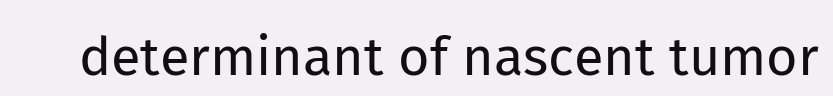determinant of nascent tumor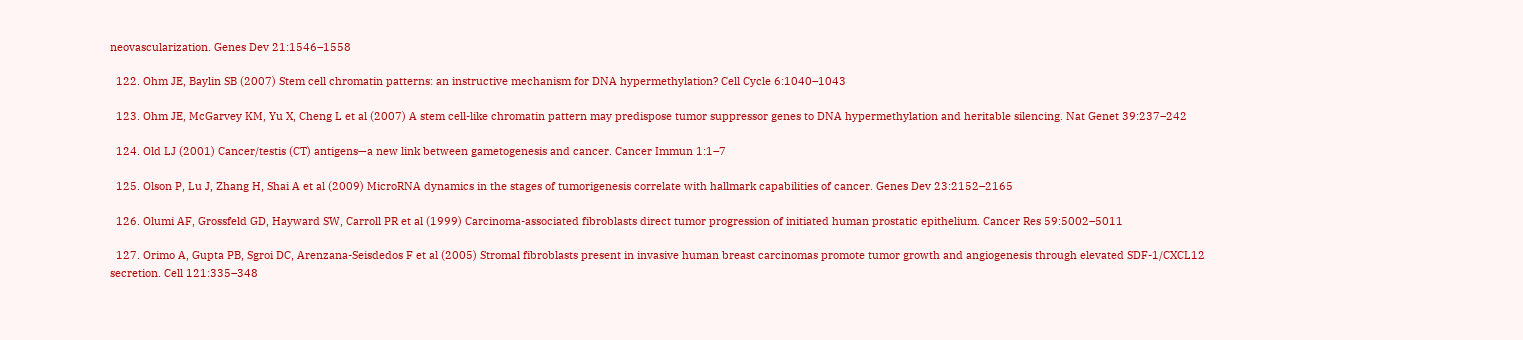neovascularization. Genes Dev 21:1546–1558

  122. Ohm JE, Baylin SB (2007) Stem cell chromatin patterns: an instructive mechanism for DNA hypermethylation? Cell Cycle 6:1040–1043

  123. Ohm JE, McGarvey KM, Yu X, Cheng L et al (2007) A stem cell-like chromatin pattern may predispose tumor suppressor genes to DNA hypermethylation and heritable silencing. Nat Genet 39:237–242

  124. Old LJ (2001) Cancer/testis (CT) antigens—a new link between gametogenesis and cancer. Cancer Immun 1:1–7

  125. Olson P, Lu J, Zhang H, Shai A et al (2009) MicroRNA dynamics in the stages of tumorigenesis correlate with hallmark capabilities of cancer. Genes Dev 23:2152–2165

  126. Olumi AF, Grossfeld GD, Hayward SW, Carroll PR et al (1999) Carcinoma-associated fibroblasts direct tumor progression of initiated human prostatic epithelium. Cancer Res 59:5002–5011

  127. Orimo A, Gupta PB, Sgroi DC, Arenzana-Seisdedos F et al (2005) Stromal fibroblasts present in invasive human breast carcinomas promote tumor growth and angiogenesis through elevated SDF-1/CXCL12 secretion. Cell 121:335–348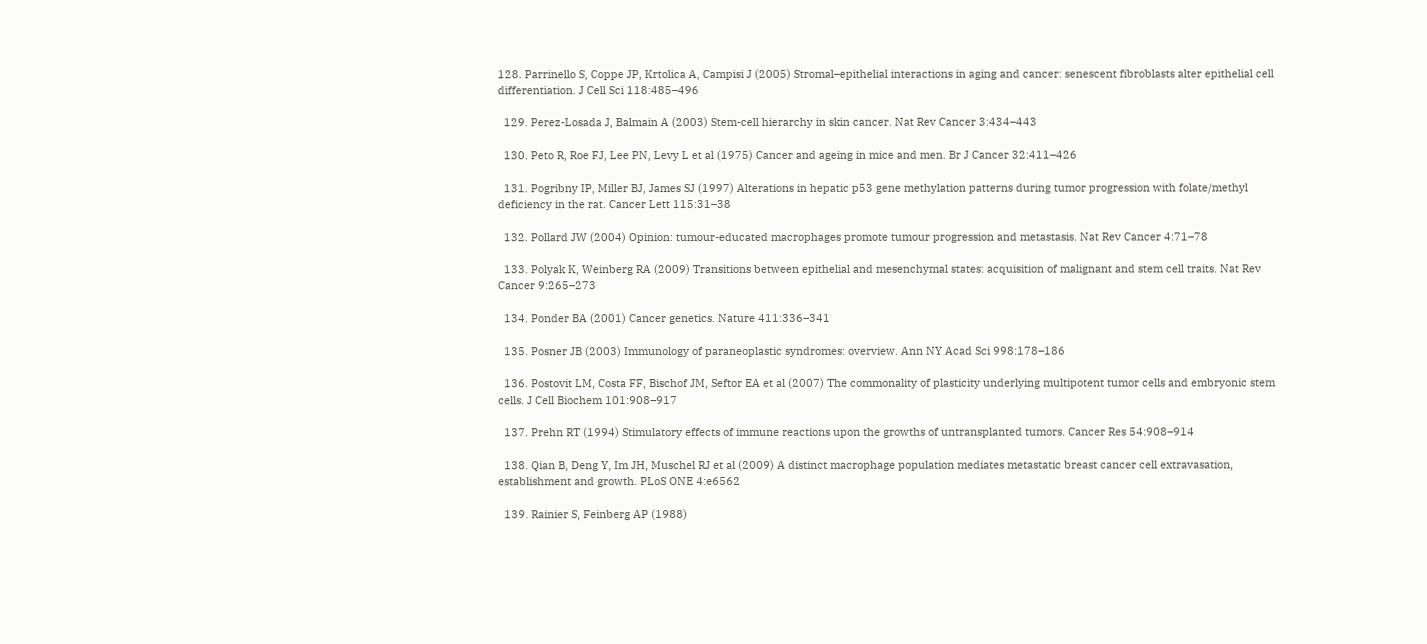128. Parrinello S, Coppe JP, Krtolica A, Campisi J (2005) Stromal–epithelial interactions in aging and cancer: senescent fibroblasts alter epithelial cell differentiation. J Cell Sci 118:485–496

  129. Perez-Losada J, Balmain A (2003) Stem-cell hierarchy in skin cancer. Nat Rev Cancer 3:434–443

  130. Peto R, Roe FJ, Lee PN, Levy L et al (1975) Cancer and ageing in mice and men. Br J Cancer 32:411–426

  131. Pogribny IP, Miller BJ, James SJ (1997) Alterations in hepatic p53 gene methylation patterns during tumor progression with folate/methyl deficiency in the rat. Cancer Lett 115:31–38

  132. Pollard JW (2004) Opinion: tumour-educated macrophages promote tumour progression and metastasis. Nat Rev Cancer 4:71–78

  133. Polyak K, Weinberg RA (2009) Transitions between epithelial and mesenchymal states: acquisition of malignant and stem cell traits. Nat Rev Cancer 9:265–273

  134. Ponder BA (2001) Cancer genetics. Nature 411:336–341

  135. Posner JB (2003) Immunology of paraneoplastic syndromes: overview. Ann NY Acad Sci 998:178–186

  136. Postovit LM, Costa FF, Bischof JM, Seftor EA et al (2007) The commonality of plasticity underlying multipotent tumor cells and embryonic stem cells. J Cell Biochem 101:908–917

  137. Prehn RT (1994) Stimulatory effects of immune reactions upon the growths of untransplanted tumors. Cancer Res 54:908–914

  138. Qian B, Deng Y, Im JH, Muschel RJ et al (2009) A distinct macrophage population mediates metastatic breast cancer cell extravasation, establishment and growth. PLoS ONE 4:e6562

  139. Rainier S, Feinberg AP (1988)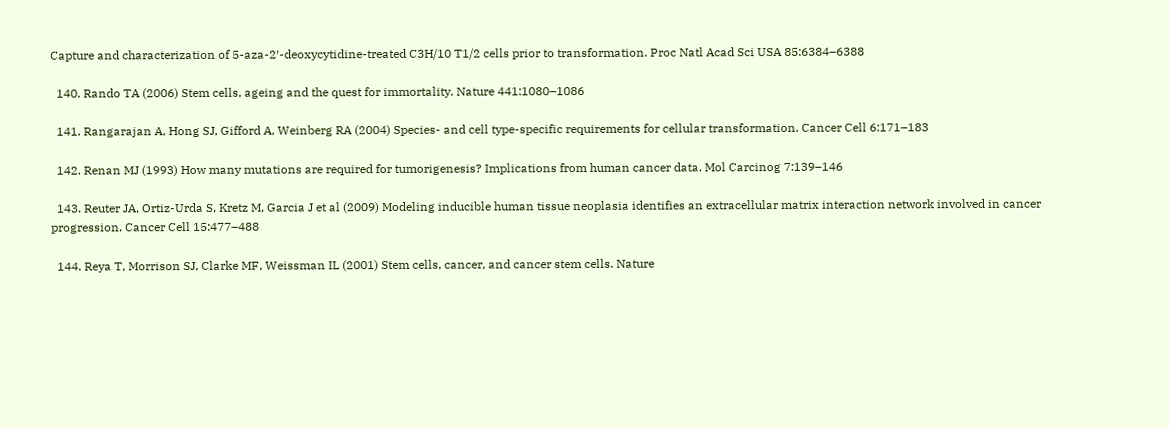Capture and characterization of 5-aza-2′-deoxycytidine-treated C3H/10 T1/2 cells prior to transformation. Proc Natl Acad Sci USA 85:6384–6388

  140. Rando TA (2006) Stem cells, ageing and the quest for immortality. Nature 441:1080–1086

  141. Rangarajan A, Hong SJ, Gifford A, Weinberg RA (2004) Species- and cell type-specific requirements for cellular transformation. Cancer Cell 6:171–183

  142. Renan MJ (1993) How many mutations are required for tumorigenesis? Implications from human cancer data. Mol Carcinog 7:139–146

  143. Reuter JA, Ortiz-Urda S, Kretz M, Garcia J et al (2009) Modeling inducible human tissue neoplasia identifies an extracellular matrix interaction network involved in cancer progression. Cancer Cell 15:477–488

  144. Reya T, Morrison SJ, Clarke MF, Weissman IL (2001) Stem cells, cancer, and cancer stem cells. Nature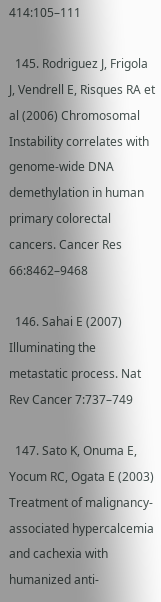414:105–111

  145. Rodriguez J, Frigola J, Vendrell E, Risques RA et al (2006) Chromosomal Instability correlates with genome-wide DNA demethylation in human primary colorectal cancers. Cancer Res 66:8462–9468

  146. Sahai E (2007) Illuminating the metastatic process. Nat Rev Cancer 7:737–749

  147. Sato K, Onuma E, Yocum RC, Ogata E (2003) Treatment of malignancy-associated hypercalcemia and cachexia with humanized anti-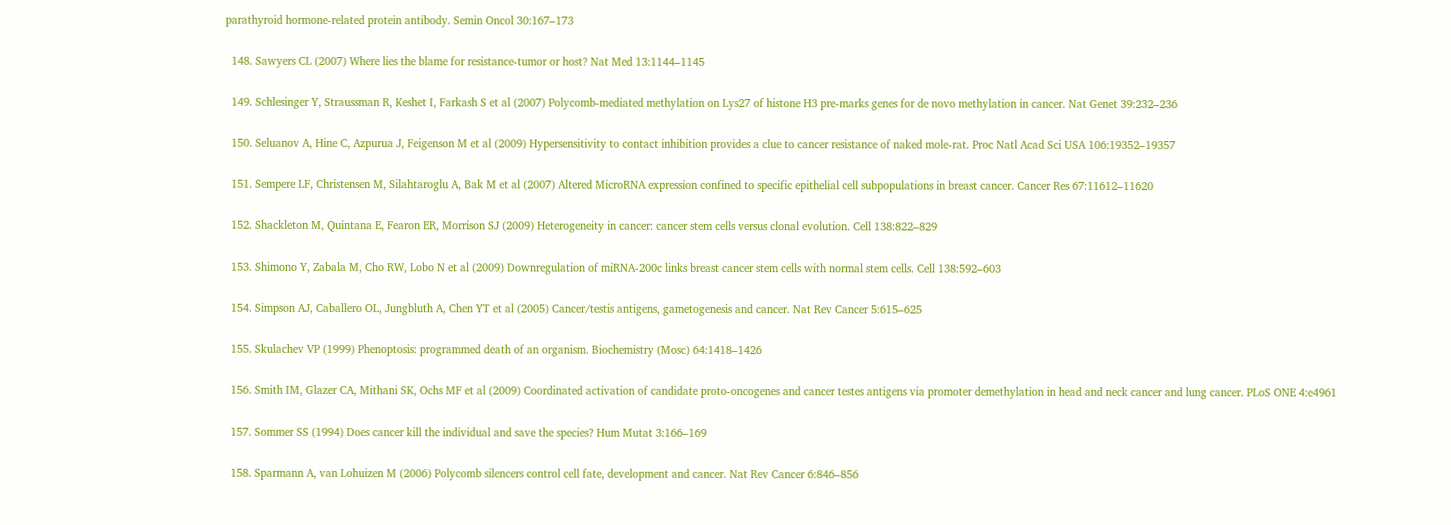parathyroid hormone-related protein antibody. Semin Oncol 30:167–173

  148. Sawyers CL (2007) Where lies the blame for resistance-tumor or host? Nat Med 13:1144–1145

  149. Schlesinger Y, Straussman R, Keshet I, Farkash S et al (2007) Polycomb-mediated methylation on Lys27 of histone H3 pre-marks genes for de novo methylation in cancer. Nat Genet 39:232–236

  150. Seluanov A, Hine C, Azpurua J, Feigenson M et al (2009) Hypersensitivity to contact inhibition provides a clue to cancer resistance of naked mole-rat. Proc Natl Acad Sci USA 106:19352–19357

  151. Sempere LF, Christensen M, Silahtaroglu A, Bak M et al (2007) Altered MicroRNA expression confined to specific epithelial cell subpopulations in breast cancer. Cancer Res 67:11612–11620

  152. Shackleton M, Quintana E, Fearon ER, Morrison SJ (2009) Heterogeneity in cancer: cancer stem cells versus clonal evolution. Cell 138:822–829

  153. Shimono Y, Zabala M, Cho RW, Lobo N et al (2009) Downregulation of miRNA-200c links breast cancer stem cells with normal stem cells. Cell 138:592–603

  154. Simpson AJ, Caballero OL, Jungbluth A, Chen YT et al (2005) Cancer/testis antigens, gametogenesis and cancer. Nat Rev Cancer 5:615–625

  155. Skulachev VP (1999) Phenoptosis: programmed death of an organism. Biochemistry (Mosc) 64:1418–1426

  156. Smith IM, Glazer CA, Mithani SK, Ochs MF et al (2009) Coordinated activation of candidate proto-oncogenes and cancer testes antigens via promoter demethylation in head and neck cancer and lung cancer. PLoS ONE 4:e4961

  157. Sommer SS (1994) Does cancer kill the individual and save the species? Hum Mutat 3:166–169

  158. Sparmann A, van Lohuizen M (2006) Polycomb silencers control cell fate, development and cancer. Nat Rev Cancer 6:846–856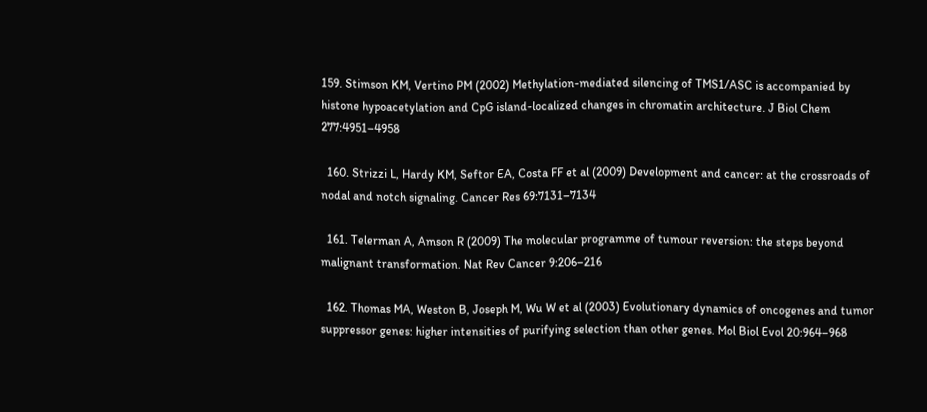159. Stimson KM, Vertino PM (2002) Methylation-mediated silencing of TMS1/ASC is accompanied by histone hypoacetylation and CpG island-localized changes in chromatin architecture. J Biol Chem 277:4951–4958

  160. Strizzi L, Hardy KM, Seftor EA, Costa FF et al (2009) Development and cancer: at the crossroads of nodal and notch signaling. Cancer Res 69:7131–7134

  161. Telerman A, Amson R (2009) The molecular programme of tumour reversion: the steps beyond malignant transformation. Nat Rev Cancer 9:206–216

  162. Thomas MA, Weston B, Joseph M, Wu W et al (2003) Evolutionary dynamics of oncogenes and tumor suppressor genes: higher intensities of purifying selection than other genes. Mol Biol Evol 20:964–968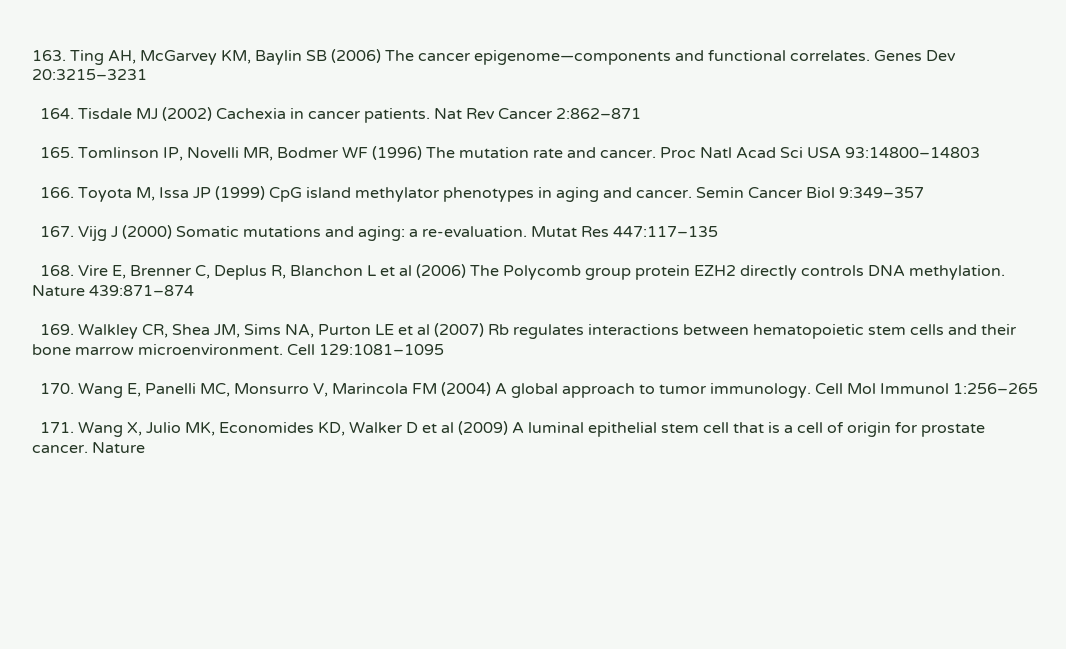163. Ting AH, McGarvey KM, Baylin SB (2006) The cancer epigenome—components and functional correlates. Genes Dev 20:3215–3231

  164. Tisdale MJ (2002) Cachexia in cancer patients. Nat Rev Cancer 2:862–871

  165. Tomlinson IP, Novelli MR, Bodmer WF (1996) The mutation rate and cancer. Proc Natl Acad Sci USA 93:14800–14803

  166. Toyota M, Issa JP (1999) CpG island methylator phenotypes in aging and cancer. Semin Cancer Biol 9:349–357

  167. Vijg J (2000) Somatic mutations and aging: a re-evaluation. Mutat Res 447:117–135

  168. Vire E, Brenner C, Deplus R, Blanchon L et al (2006) The Polycomb group protein EZH2 directly controls DNA methylation. Nature 439:871–874

  169. Walkley CR, Shea JM, Sims NA, Purton LE et al (2007) Rb regulates interactions between hematopoietic stem cells and their bone marrow microenvironment. Cell 129:1081–1095

  170. Wang E, Panelli MC, Monsurro V, Marincola FM (2004) A global approach to tumor immunology. Cell Mol Immunol 1:256–265

  171. Wang X, Julio MK, Economides KD, Walker D et al (2009) A luminal epithelial stem cell that is a cell of origin for prostate cancer. Nature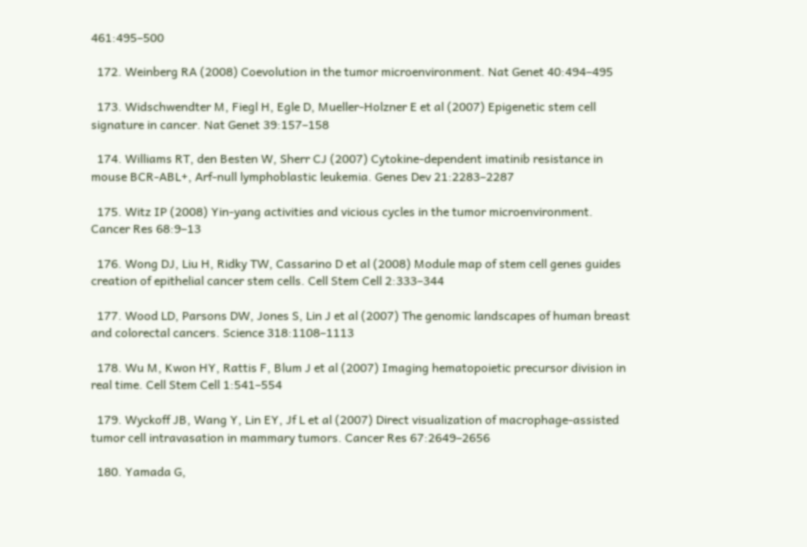461:495–500

  172. Weinberg RA (2008) Coevolution in the tumor microenvironment. Nat Genet 40:494–495

  173. Widschwendter M, Fiegl H, Egle D, Mueller-Holzner E et al (2007) Epigenetic stem cell signature in cancer. Nat Genet 39:157–158

  174. Williams RT, den Besten W, Sherr CJ (2007) Cytokine-dependent imatinib resistance in mouse BCR-ABL+, Arf-null lymphoblastic leukemia. Genes Dev 21:2283–2287

  175. Witz IP (2008) Yin-yang activities and vicious cycles in the tumor microenvironment. Cancer Res 68:9–13

  176. Wong DJ, Liu H, Ridky TW, Cassarino D et al (2008) Module map of stem cell genes guides creation of epithelial cancer stem cells. Cell Stem Cell 2:333–344

  177. Wood LD, Parsons DW, Jones S, Lin J et al (2007) The genomic landscapes of human breast and colorectal cancers. Science 318:1108–1113

  178. Wu M, Kwon HY, Rattis F, Blum J et al (2007) Imaging hematopoietic precursor division in real time. Cell Stem Cell 1:541–554

  179. Wyckoff JB, Wang Y, Lin EY, Jf L et al (2007) Direct visualization of macrophage-assisted tumor cell intravasation in mammary tumors. Cancer Res 67:2649–2656

  180. Yamada G,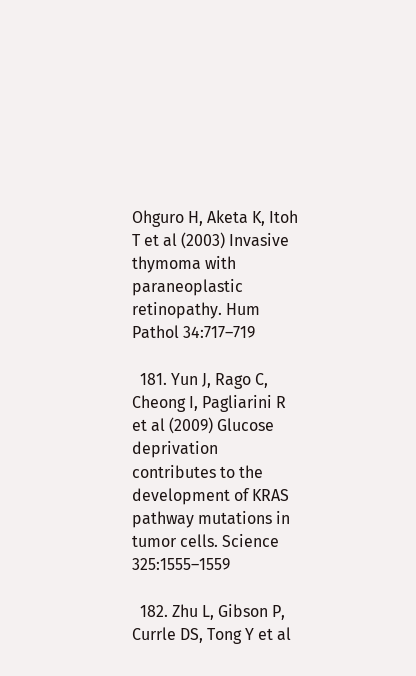Ohguro H, Aketa K, Itoh T et al (2003) Invasive thymoma with paraneoplastic retinopathy. Hum Pathol 34:717–719

  181. Yun J, Rago C, Cheong I, Pagliarini R et al (2009) Glucose deprivation contributes to the development of KRAS pathway mutations in tumor cells. Science 325:1555–1559

  182. Zhu L, Gibson P, Currle DS, Tong Y et al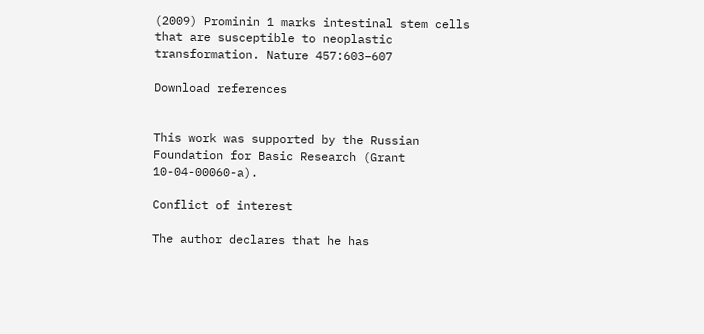(2009) Prominin 1 marks intestinal stem cells that are susceptible to neoplastic transformation. Nature 457:603–607

Download references


This work was supported by the Russian Foundation for Basic Research (Grant 10-04-00060-a).

Conflict of interest

The author declares that he has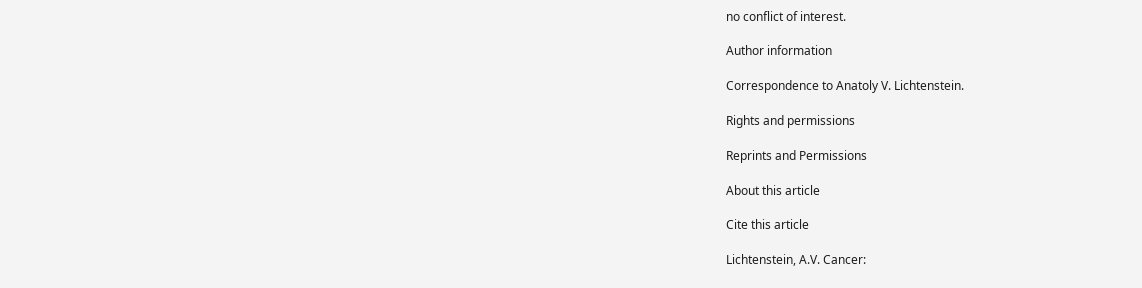no conflict of interest.

Author information

Correspondence to Anatoly V. Lichtenstein.

Rights and permissions

Reprints and Permissions

About this article

Cite this article

Lichtenstein, A.V. Cancer: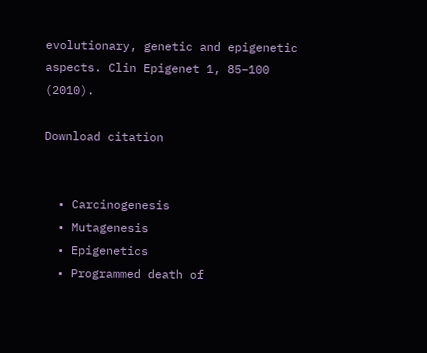evolutionary, genetic and epigenetic aspects. Clin Epigenet 1, 85–100 (2010).

Download citation


  • Carcinogenesis
  • Mutagenesis
  • Epigenetics
  • Programmed death of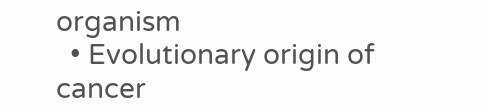organism
  • Evolutionary origin of cancer